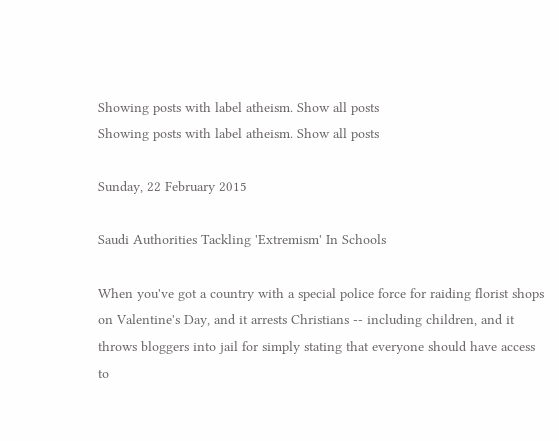Showing posts with label atheism. Show all posts
Showing posts with label atheism. Show all posts

Sunday, 22 February 2015

Saudi Authorities Tackling 'Extremism' In Schools

When you've got a country with a special police force for raiding florist shops on Valentine's Day, and it arrests Christians -- including children, and it throws bloggers into jail for simply stating that everyone should have access to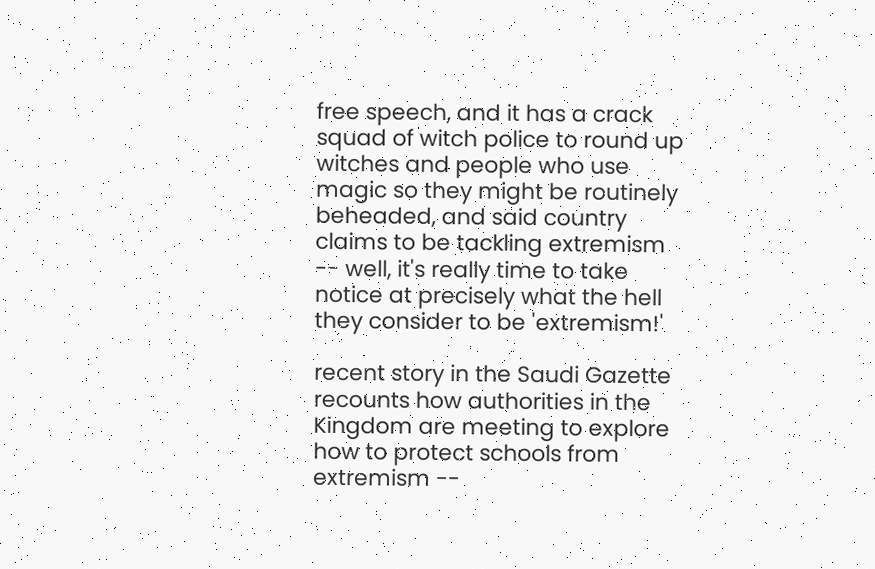free speech, and it has a crack squad of witch police to round up witches and people who use magic so they might be routinely beheaded, and said country claims to be tackling extremism -- well, it's really time to take notice at precisely what the hell they consider to be 'extremism!'

recent story in the Saudi Gazette recounts how authorities in the Kingdom are meeting to explore how to protect schools from extremism --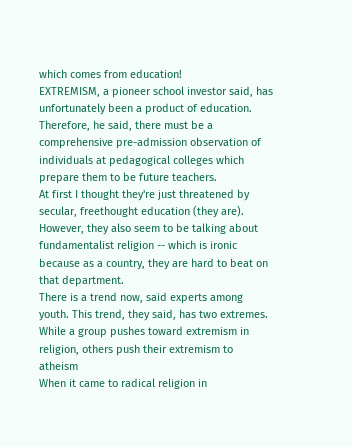which comes from education!
EXTREMISM, a pioneer school investor said, has unfortunately been a product of education. Therefore, he said, there must be a comprehensive pre-admission observation of individuals at pedagogical colleges which prepare them to be future teachers.
At first I thought they're just threatened by secular, freethought education (they are). However, they also seem to be talking about fundamentalist religion -- which is ironic because as a country, they are hard to beat on that department.
There is a trend now, said experts among youth. This trend, they said, has two extremes. While a group pushes toward extremism in religion, others push their extremism to atheism
When it came to radical religion in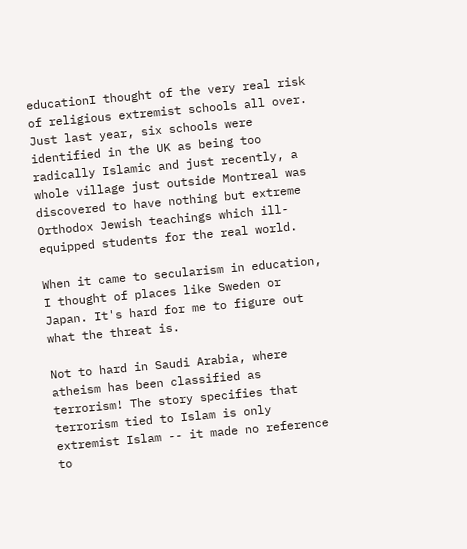educationI thought of the very real risk of religious extremist schools all over. Just last year, six schools were identified in the UK as being too radically Islamic and just recently, a whole village just outside Montreal was discovered to have nothing but extreme Orthodox Jewish teachings which ill-equipped students for the real world.

When it came to secularism in education, I thought of places like Sweden or Japan. It's hard for me to figure out what the threat is.

Not to hard in Saudi Arabia, where atheism has been classified as terrorism! The story specifies that terrorism tied to Islam is only extremist Islam -- it made no reference to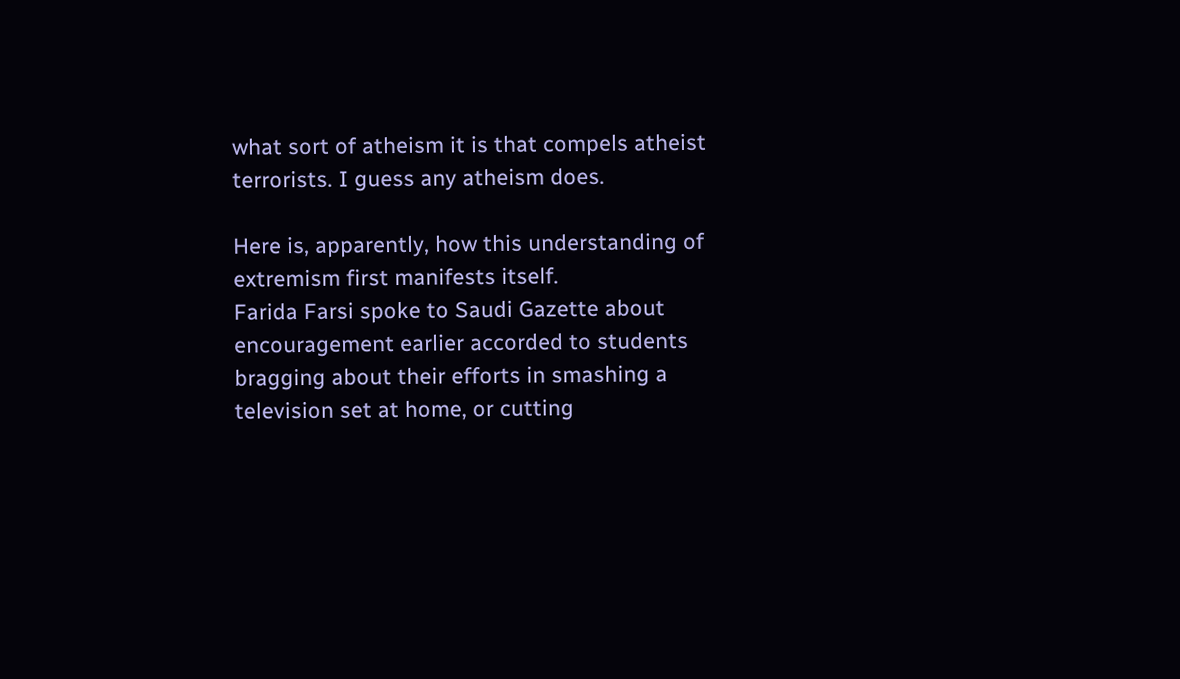what sort of atheism it is that compels atheist terrorists. I guess any atheism does.

Here is, apparently, how this understanding of extremism first manifests itself.
Farida Farsi spoke to Saudi Gazette about encouragement earlier accorded to students bragging about their efforts in smashing a television set at home, or cutting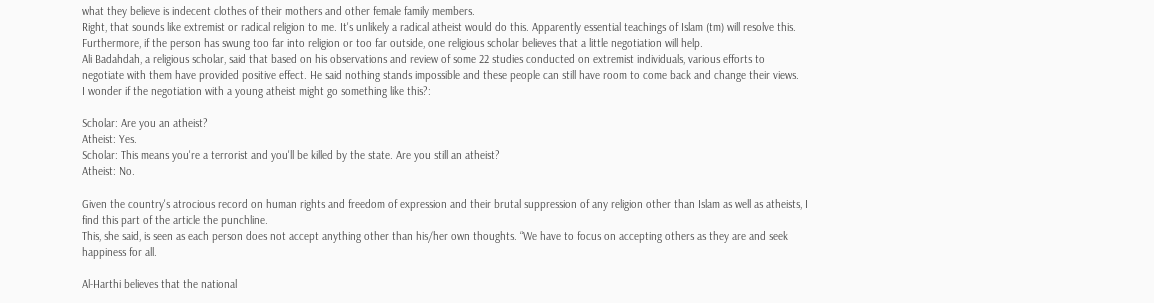what they believe is indecent clothes of their mothers and other female family members.
Right, that sounds like extremist or radical religion to me. It's unlikely a radical atheist would do this. Apparently essential teachings of Islam (tm) will resolve this. Furthermore, if the person has swung too far into religion or too far outside, one religious scholar believes that a little negotiation will help.
Ali Badahdah, a religious scholar, said that based on his observations and review of some 22 studies conducted on extremist individuals, various efforts to negotiate with them have provided positive effect. He said nothing stands impossible and these people can still have room to come back and change their views.
I wonder if the negotiation with a young atheist might go something like this?:

Scholar: Are you an atheist?
Atheist: Yes.
Scholar: This means you're a terrorist and you'll be killed by the state. Are you still an atheist?
Atheist: No.

Given the country's atrocious record on human rights and freedom of expression and their brutal suppression of any religion other than Islam as well as atheists, I find this part of the article the punchline.
This, she said, is seen as each person does not accept anything other than his/her own thoughts. “We have to focus on accepting others as they are and seek happiness for all.

Al-Harthi believes that the national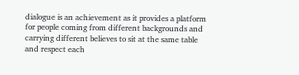dialogue is an achievement as it provides a platform for people coming from different backgrounds and carrying different believes to sit at the same table and respect each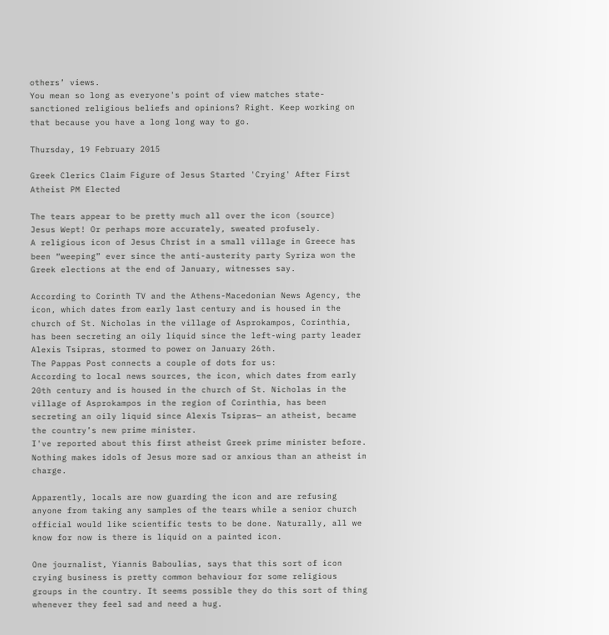others’ views.
You mean so long as everyone's point of view matches state-sanctioned religious beliefs and opinions? Right. Keep working on that because you have a long long way to go.

Thursday, 19 February 2015

Greek Clerics Claim Figure of Jesus Started 'Crying' After First Atheist PM Elected

The tears appear to be pretty much all over the icon (source)
Jesus Wept! Or perhaps more accurately, sweated profusely.
A religious icon of Jesus Christ in a small village in Greece has been “weeping” ever since the anti-austerity party Syriza won the Greek elections at the end of January, witnesses say.

According to Corinth TV and the Athens-Macedonian News Agency, the icon, which dates from early last century and is housed in the church of St. Nicholas in the village of Asprokampos, Corinthia, has been secreting an oily liquid since the left-wing party leader Alexis Tsipras, stormed to power on January 26th.
The Pappas Post connects a couple of dots for us:
According to local news sources, the icon, which dates from early 20th century and is housed in the church of St. Nicholas in the village of Asprokampos in the region of Corinthia, has been secreting an oily liquid since Alexis Tsipras— an atheist, became the country’s new prime minister.
I've reported about this first atheist Greek prime minister before. Nothing makes idols of Jesus more sad or anxious than an atheist in charge.

Apparently, locals are now guarding the icon and are refusing anyone from taking any samples of the tears while a senior church official would like scientific tests to be done. Naturally, all we know for now is there is liquid on a painted icon.

One journalist, Yiannis Baboulias, says that this sort of icon crying business is pretty common behaviour for some religious groups in the country. It seems possible they do this sort of thing whenever they feel sad and need a hug.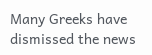Many Greeks have dismissed the news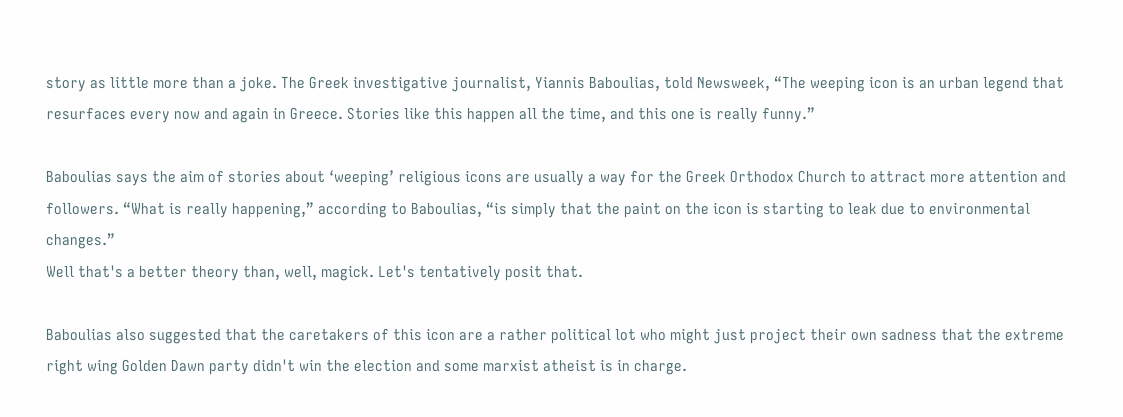story as little more than a joke. The Greek investigative journalist, Yiannis Baboulias, told Newsweek, “The weeping icon is an urban legend that resurfaces every now and again in Greece. Stories like this happen all the time, and this one is really funny.”

Baboulias says the aim of stories about ‘weeping’ religious icons are usually a way for the Greek Orthodox Church to attract more attention and followers. “What is really happening,” according to Baboulias, “is simply that the paint on the icon is starting to leak due to environmental changes.”
Well that's a better theory than, well, magick. Let's tentatively posit that.

Baboulias also suggested that the caretakers of this icon are a rather political lot who might just project their own sadness that the extreme right wing Golden Dawn party didn't win the election and some marxist atheist is in charge.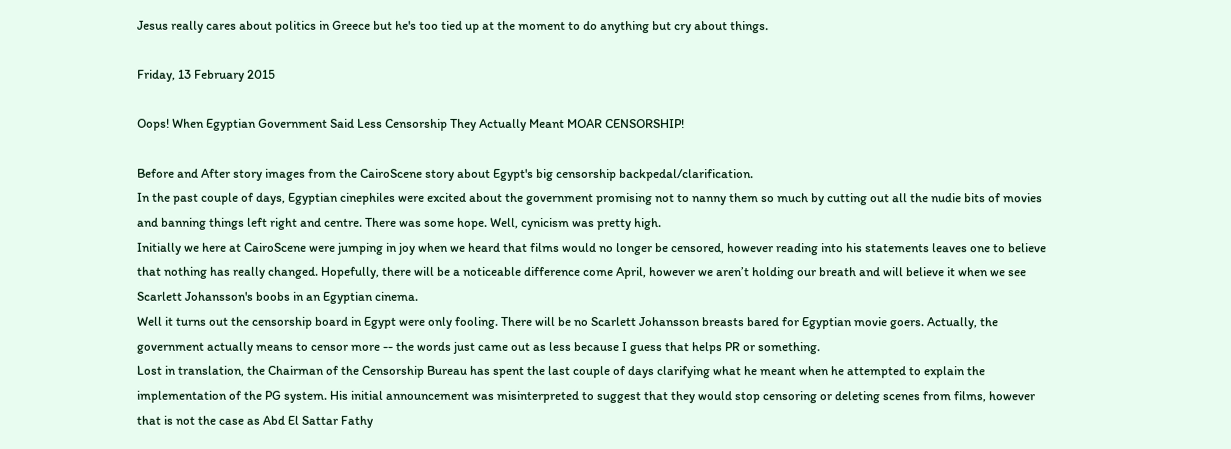Jesus really cares about politics in Greece but he's too tied up at the moment to do anything but cry about things.

Friday, 13 February 2015

Oops! When Egyptian Government Said Less Censorship They Actually Meant MOAR CENSORSHIP!

Before and After story images from the CairoScene story about Egypt's big censorship backpedal/clarification.
In the past couple of days, Egyptian cinephiles were excited about the government promising not to nanny them so much by cutting out all the nudie bits of movies and banning things left right and centre. There was some hope. Well, cynicism was pretty high.
Initially we here at CairoScene were jumping in joy when we heard that films would no longer be censored, however reading into his statements leaves one to believe that nothing has really changed. Hopefully, there will be a noticeable difference come April, however we aren’t holding our breath and will believe it when we see Scarlett Johansson's boobs in an Egyptian cinema.
Well it turns out the censorship board in Egypt were only fooling. There will be no Scarlett Johansson breasts bared for Egyptian movie goers. Actually, the government actually means to censor more -- the words just came out as less because I guess that helps PR or something.
Lost in translation, the Chairman of the Censorship Bureau has spent the last couple of days clarifying what he meant when he attempted to explain the implementation of the PG system. His initial announcement was misinterpreted to suggest that they would stop censoring or deleting scenes from films, however that is not the case as Abd El Sattar Fathy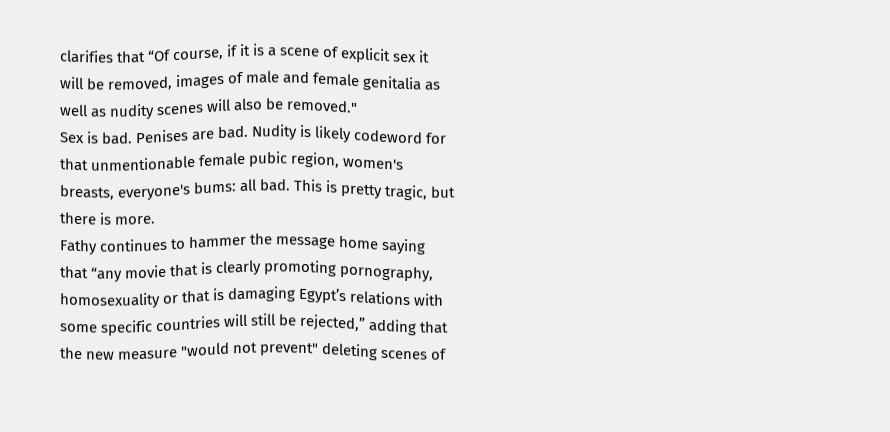clarifies that “Of course, if it is a scene of explicit sex it will be removed, images of male and female genitalia as well as nudity scenes will also be removed."
Sex is bad. Penises are bad. Nudity is likely codeword for that unmentionable female pubic region, women's breasts, everyone's bums: all bad. This is pretty tragic, but there is more.
Fathy continues to hammer the message home saying that “any movie that is clearly promoting pornography, homosexuality or that is damaging Egypt’s relations with some specific countries will still be rejected,” adding that the new measure "would not prevent" deleting scenes of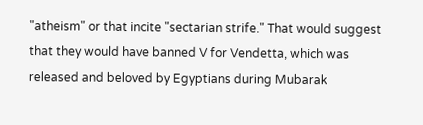"atheism" or that incite "sectarian strife." That would suggest that they would have banned V for Vendetta, which was released and beloved by Egyptians during Mubarak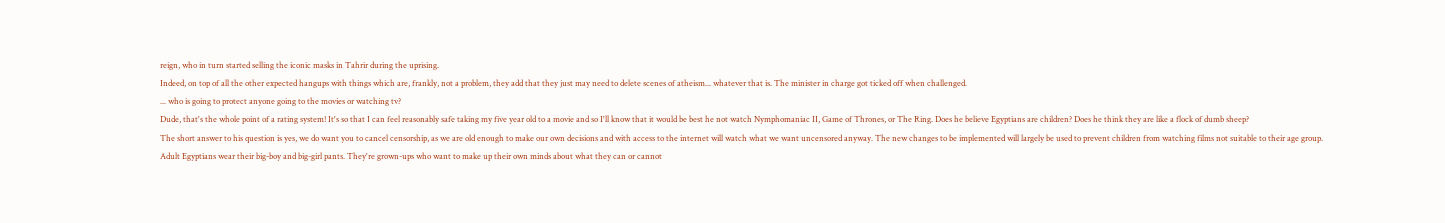reign, who in turn started selling the iconic masks in Tahrir during the uprising.
Indeed, on top of all the other expected hangups with things which are, frankly, not a problem, they add that they just may need to delete scenes of atheism... whatever that is. The minister in charge got ticked off when challenged.
... who is going to protect anyone going to the movies or watching tv?
Dude, that's the whole point of a rating system! It's so that I can feel reasonably safe taking my five year old to a movie and so I'll know that it would be best he not watch Nymphomaniac II, Game of Thrones, or The Ring. Does he believe Egyptians are children? Does he think they are like a flock of dumb sheep?
The short answer to his question is yes, we do want you to cancel censorship, as we are old enough to make our own decisions and with access to the internet will watch what we want uncensored anyway. The new changes to be implemented will largely be used to prevent children from watching films not suitable to their age group.
Adult Egyptians wear their big-boy and big-girl pants. They're grown-ups who want to make up their own minds about what they can or cannot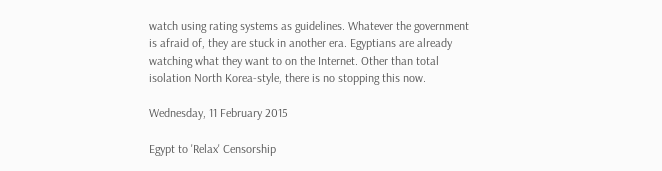watch using rating systems as guidelines. Whatever the government is afraid of, they are stuck in another era. Egyptians are already watching what they want to on the Internet. Other than total isolation North Korea-style, there is no stopping this now.

Wednesday, 11 February 2015

Egypt to 'Relax' Censorship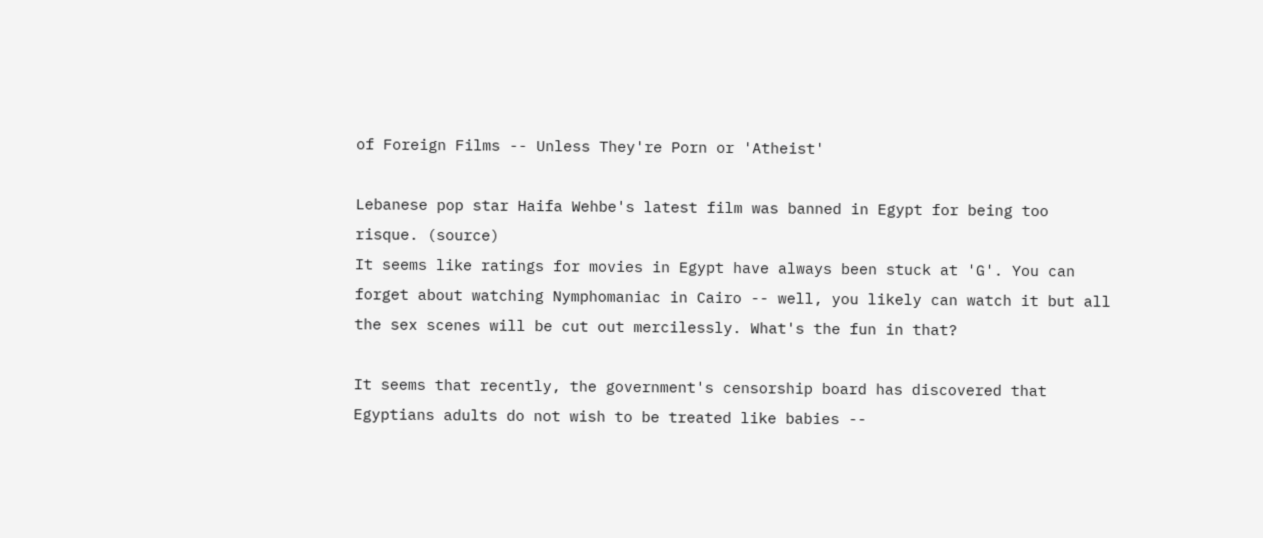of Foreign Films -- Unless They're Porn or 'Atheist'

Lebanese pop star Haifa Wehbe's latest film was banned in Egypt for being too risque. (source)
It seems like ratings for movies in Egypt have always been stuck at 'G'. You can forget about watching Nymphomaniac in Cairo -- well, you likely can watch it but all the sex scenes will be cut out mercilessly. What's the fun in that?

It seems that recently, the government's censorship board has discovered that Egyptians adults do not wish to be treated like babies --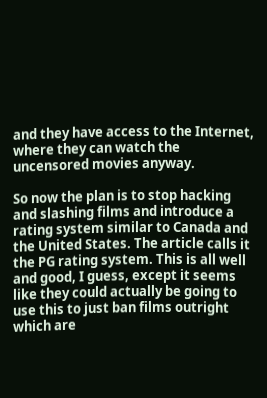and they have access to the Internet, where they can watch the uncensored movies anyway.

So now the plan is to stop hacking and slashing films and introduce a rating system similar to Canada and the United States. The article calls it the PG rating system. This is all well and good, I guess, except it seems like they could actually be going to use this to just ban films outright which are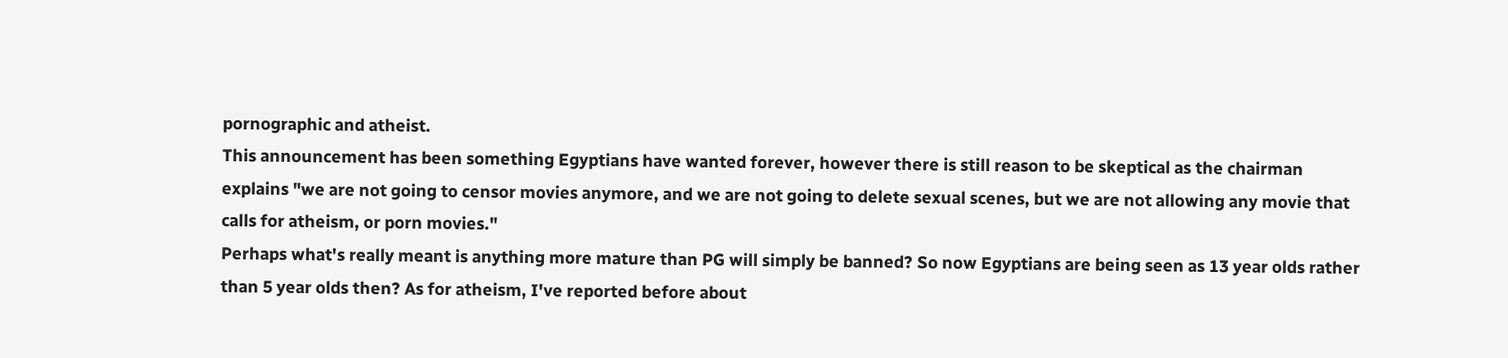pornographic and atheist.
This announcement has been something Egyptians have wanted forever, however there is still reason to be skeptical as the chairman explains "we are not going to censor movies anymore, and we are not going to delete sexual scenes, but we are not allowing any movie that calls for atheism, or porn movies."
Perhaps what's really meant is anything more mature than PG will simply be banned? So now Egyptians are being seen as 13 year olds rather than 5 year olds then? As for atheism, I've reported before about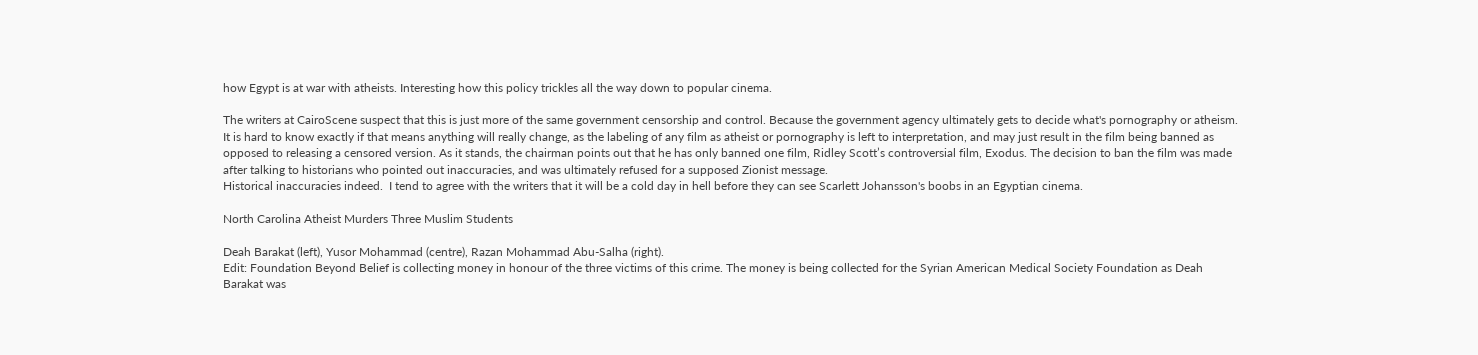how Egypt is at war with atheists. Interesting how this policy trickles all the way down to popular cinema.

The writers at CairoScene suspect that this is just more of the same government censorship and control. Because the government agency ultimately gets to decide what's pornography or atheism.
It is hard to know exactly if that means anything will really change, as the labeling of any film as atheist or pornography is left to interpretation, and may just result in the film being banned as opposed to releasing a censored version. As it stands, the chairman points out that he has only banned one film, Ridley Scott’s controversial film, Exodus. The decision to ban the film was made after talking to historians who pointed out inaccuracies, and was ultimately refused for a supposed Zionist message.
Historical inaccuracies indeed.  I tend to agree with the writers that it will be a cold day in hell before they can see Scarlett Johansson's boobs in an Egyptian cinema.

North Carolina Atheist Murders Three Muslim Students

Deah Barakat (left), Yusor Mohammad (centre), Razan Mohammad Abu-Salha (right).
Edit: Foundation Beyond Belief is collecting money in honour of the three victims of this crime. The money is being collected for the Syrian American Medical Society Foundation as Deah Barakat was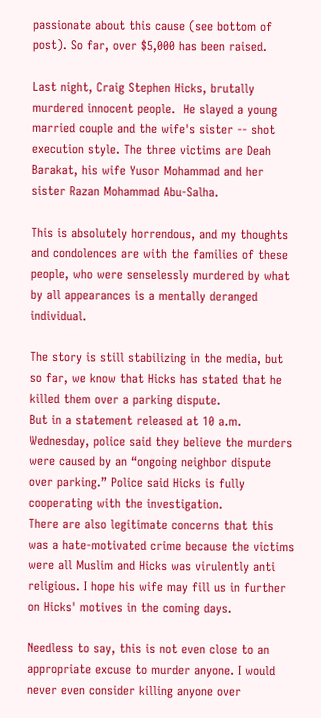passionate about this cause (see bottom of post). So far, over $5,000 has been raised.

Last night, Craig Stephen Hicks, brutally murdered innocent people.  He slayed a young married couple and the wife's sister -- shot execution style. The three victims are Deah Barakat, his wife Yusor Mohammad and her sister Razan Mohammad Abu-Salha.

This is absolutely horrendous, and my thoughts and condolences are with the families of these people, who were senselessly murdered by what by all appearances is a mentally deranged individual.

The story is still stabilizing in the media, but so far, we know that Hicks has stated that he killed them over a parking dispute.
But in a statement released at 10 a.m. Wednesday, police said they believe the murders were caused by an “ongoing neighbor dispute over parking.” Police said Hicks is fully cooperating with the investigation.
There are also legitimate concerns that this was a hate-motivated crime because the victims were all Muslim and Hicks was virulently anti religious. I hope his wife may fill us in further on Hicks' motives in the coming days.

Needless to say, this is not even close to an appropriate excuse to murder anyone. I would never even consider killing anyone over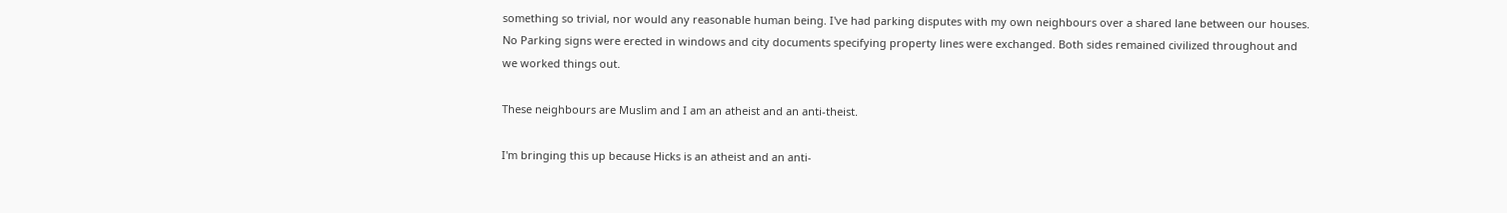something so trivial, nor would any reasonable human being. I've had parking disputes with my own neighbours over a shared lane between our houses. No Parking signs were erected in windows and city documents specifying property lines were exchanged. Both sides remained civilized throughout and we worked things out.

These neighbours are Muslim and I am an atheist and an anti-theist.

I'm bringing this up because Hicks is an atheist and an anti-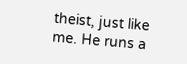theist, just like me. He runs a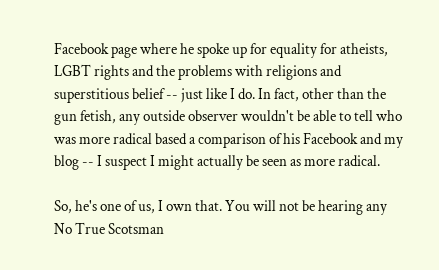Facebook page where he spoke up for equality for atheists, LGBT rights and the problems with religions and superstitious belief -- just like I do. In fact, other than the gun fetish, any outside observer wouldn't be able to tell who was more radical based a comparison of his Facebook and my blog -- I suspect I might actually be seen as more radical.

So, he's one of us, I own that. You will not be hearing any No True Scotsman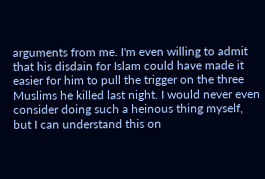arguments from me. I'm even willing to admit that his disdain for Islam could have made it easier for him to pull the trigger on the three Muslims he killed last night. I would never even consider doing such a heinous thing myself, but I can understand this on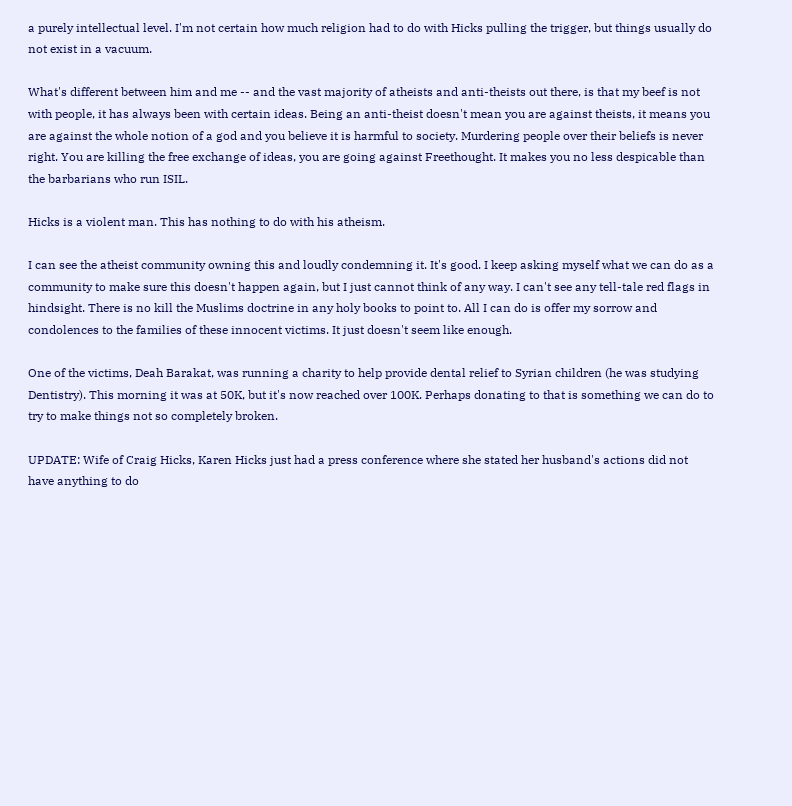a purely intellectual level. I'm not certain how much religion had to do with Hicks pulling the trigger, but things usually do not exist in a vacuum.

What's different between him and me -- and the vast majority of atheists and anti-theists out there, is that my beef is not with people, it has always been with certain ideas. Being an anti-theist doesn't mean you are against theists, it means you are against the whole notion of a god and you believe it is harmful to society. Murdering people over their beliefs is never right. You are killing the free exchange of ideas, you are going against Freethought. It makes you no less despicable than the barbarians who run ISIL.

Hicks is a violent man. This has nothing to do with his atheism.

I can see the atheist community owning this and loudly condemning it. It's good. I keep asking myself what we can do as a community to make sure this doesn't happen again, but I just cannot think of any way. I can't see any tell-tale red flags in hindsight. There is no kill the Muslims doctrine in any holy books to point to. All I can do is offer my sorrow and condolences to the families of these innocent victims. It just doesn't seem like enough.

One of the victims, Deah Barakat, was running a charity to help provide dental relief to Syrian children (he was studying Dentistry). This morning it was at 50K, but it's now reached over 100K. Perhaps donating to that is something we can do to try to make things not so completely broken.

UPDATE: Wife of Craig Hicks, Karen Hicks just had a press conference where she stated her husband's actions did not have anything to do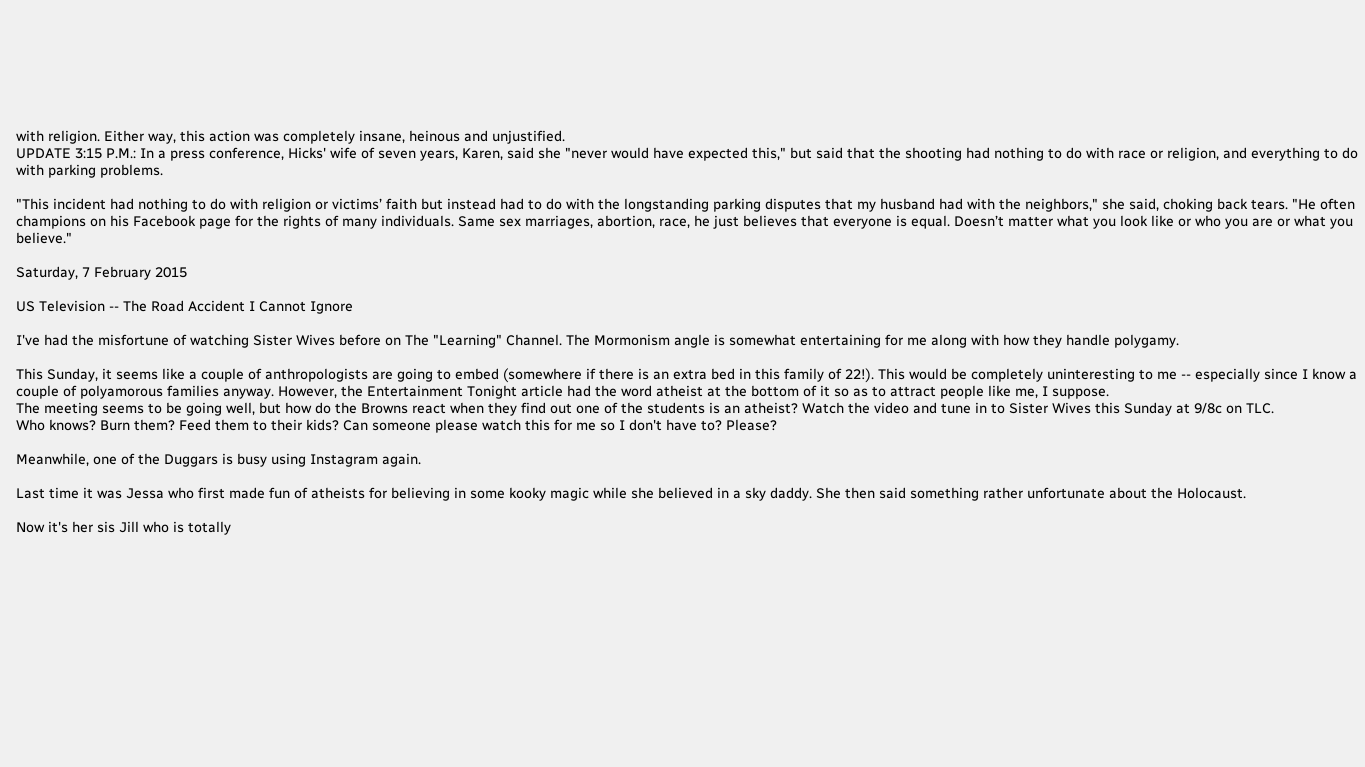with religion. Either way, this action was completely insane, heinous and unjustified.
UPDATE 3:15 P.M.: In a press conference, Hicks' wife of seven years, Karen, said she "never would have expected this," but said that the shooting had nothing to do with race or religion, and everything to do with parking problems.

"This incident had nothing to do with religion or victims’ faith but instead had to do with the longstanding parking disputes that my husband had with the neighbors," she said, choking back tears. "He often champions on his Facebook page for the rights of many individuals. Same sex marriages, abortion, race, he just believes that everyone is equal. Doesn’t matter what you look like or who you are or what you believe."

Saturday, 7 February 2015

US Television -- The Road Accident I Cannot Ignore

I've had the misfortune of watching Sister Wives before on The "Learning" Channel. The Mormonism angle is somewhat entertaining for me along with how they handle polygamy.

This Sunday, it seems like a couple of anthropologists are going to embed (somewhere if there is an extra bed in this family of 22!). This would be completely uninteresting to me -- especially since I know a couple of polyamorous families anyway. However, the Entertainment Tonight article had the word atheist at the bottom of it so as to attract people like me, I suppose.
The meeting seems to be going well, but how do the Browns react when they find out one of the students is an atheist? Watch the video and tune in to Sister Wives this Sunday at 9/8c on TLC.
Who knows? Burn them? Feed them to their kids? Can someone please watch this for me so I don't have to? Please?

Meanwhile, one of the Duggars is busy using Instagram again.

Last time it was Jessa who first made fun of atheists for believing in some kooky magic while she believed in a sky daddy. She then said something rather unfortunate about the Holocaust.

Now it's her sis Jill who is totally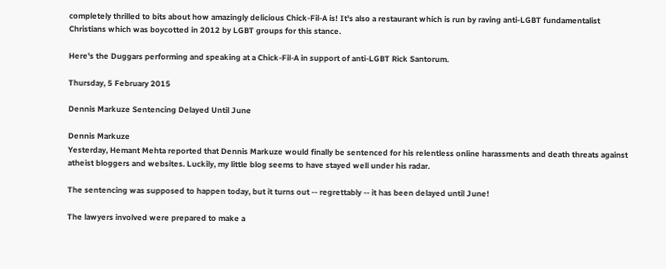completely thrilled to bits about how amazingly delicious Chick-Fil-A is! It's also a restaurant which is run by raving anti-LGBT fundamentalist Christians which was boycotted in 2012 by LGBT groups for this stance.

Here's the Duggars performing and speaking at a Chick-Fil-A in support of anti-LGBT Rick Santorum.

Thursday, 5 February 2015

Dennis Markuze Sentencing Delayed Until June

Dennis Markuze
Yesterday, Hemant Mehta reported that Dennis Markuze would finally be sentenced for his relentless online harassments and death threats against atheist bloggers and websites. Luckily, my little blog seems to have stayed well under his radar.

The sentencing was supposed to happen today, but it turns out -- regrettably -- it has been delayed until June!

The lawyers involved were prepared to make a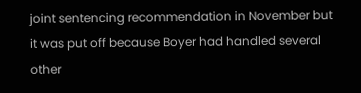joint sentencing recommendation in November but it was put off because Boyer had handled several other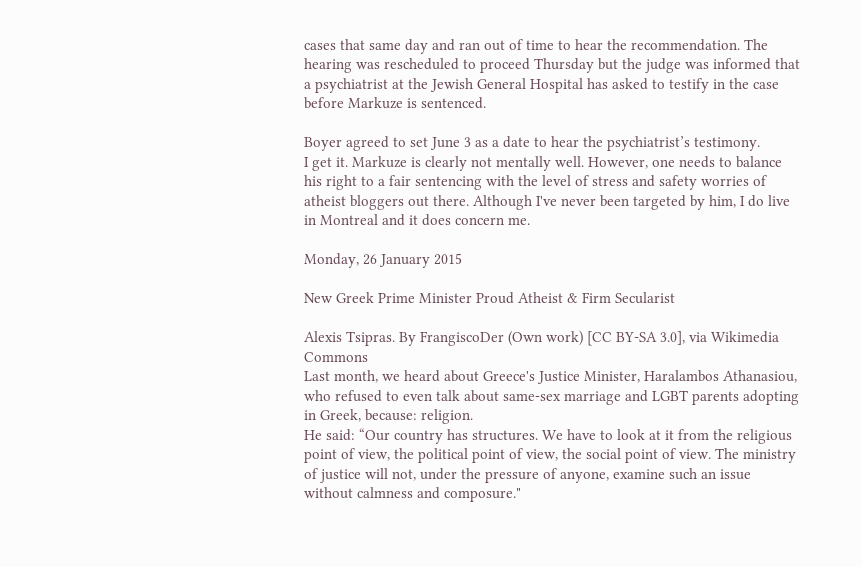cases that same day and ran out of time to hear the recommendation. The hearing was rescheduled to proceed Thursday but the judge was informed that a psychiatrist at the Jewish General Hospital has asked to testify in the case before Markuze is sentenced.

Boyer agreed to set June 3 as a date to hear the psychiatrist’s testimony.
I get it. Markuze is clearly not mentally well. However, one needs to balance his right to a fair sentencing with the level of stress and safety worries of atheist bloggers out there. Although I've never been targeted by him, I do live in Montreal and it does concern me.

Monday, 26 January 2015

New Greek Prime Minister Proud Atheist & Firm Secularist

Alexis Tsipras. By FrangiscoDer (Own work) [CC BY-SA 3.0], via Wikimedia Commons
Last month, we heard about Greece's Justice Minister, Haralambos Athanasiou, who refused to even talk about same-sex marriage and LGBT parents adopting in Greek, because: religion.
He said: “Our country has structures. We have to look at it from the religious point of view, the political point of view, the social point of view. The ministry of justice will not, under the pressure of anyone, examine such an issue without calmness and composure."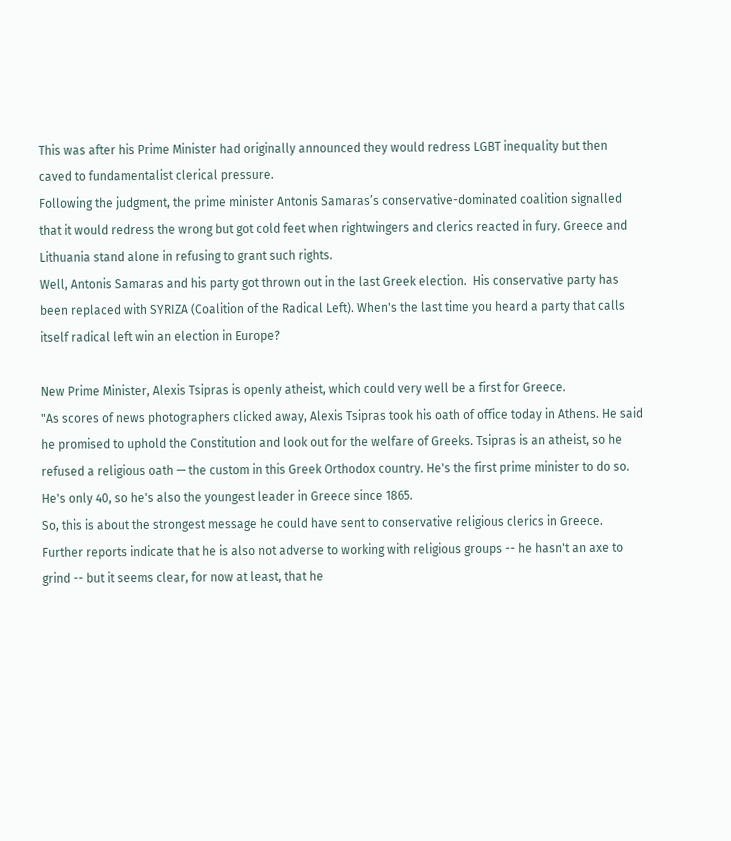This was after his Prime Minister had originally announced they would redress LGBT inequality but then caved to fundamentalist clerical pressure.
Following the judgment, the prime minister Antonis Samaras’s conservative-dominated coalition signalled that it would redress the wrong but got cold feet when rightwingers and clerics reacted in fury. Greece and Lithuania stand alone in refusing to grant such rights.
Well, Antonis Samaras and his party got thrown out in the last Greek election.  His conservative party has been replaced with SYRIZA (Coalition of the Radical Left). When's the last time you heard a party that calls itself radical left win an election in Europe?

New Prime Minister, Alexis Tsipras is openly atheist, which could very well be a first for Greece.
"As scores of news photographers clicked away, Alexis Tsipras took his oath of office today in Athens. He said he promised to uphold the Constitution and look out for the welfare of Greeks. Tsipras is an atheist, so he refused a religious oath — the custom in this Greek Orthodox country. He's the first prime minister to do so. He's only 40, so he's also the youngest leader in Greece since 1865.
So, this is about the strongest message he could have sent to conservative religious clerics in Greece. Further reports indicate that he is also not adverse to working with religious groups -- he hasn't an axe to grind -- but it seems clear, for now at least, that he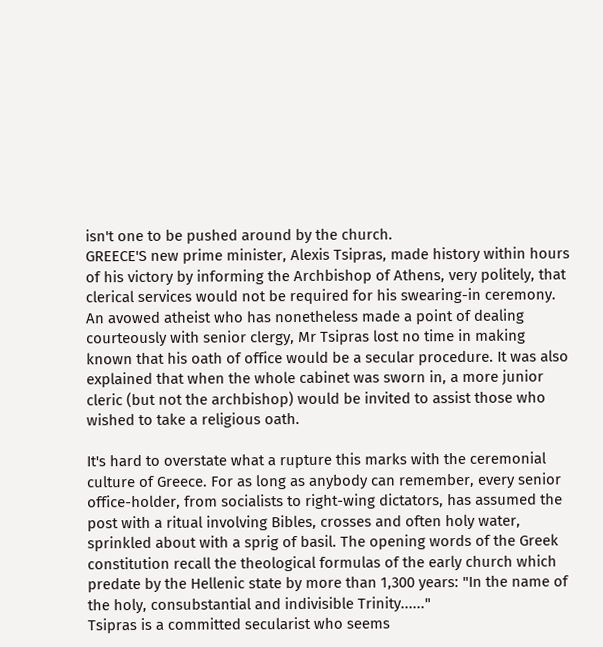isn't one to be pushed around by the church.
GREECE'S new prime minister, Alexis Tsipras, made history within hours of his victory by informing the Archbishop of Athens, very politely, that clerical services would not be required for his swearing-in ceremony. An avowed atheist who has nonetheless made a point of dealing courteously with senior clergy, Mr Tsipras lost no time in making known that his oath of office would be a secular procedure. It was also explained that when the whole cabinet was sworn in, a more junior cleric (but not the archbishop) would be invited to assist those who wished to take a religious oath.

It's hard to overstate what a rupture this marks with the ceremonial culture of Greece. For as long as anybody can remember, every senior office-holder, from socialists to right-wing dictators, has assumed the post with a ritual involving Bibles, crosses and often holy water, sprinkled about with a sprig of basil. The opening words of the Greek constitution recall the theological formulas of the early church which predate by the Hellenic state by more than 1,300 years: "In the name of the holy, consubstantial and indivisible Trinity......"
Tsipras is a committed secularist who seems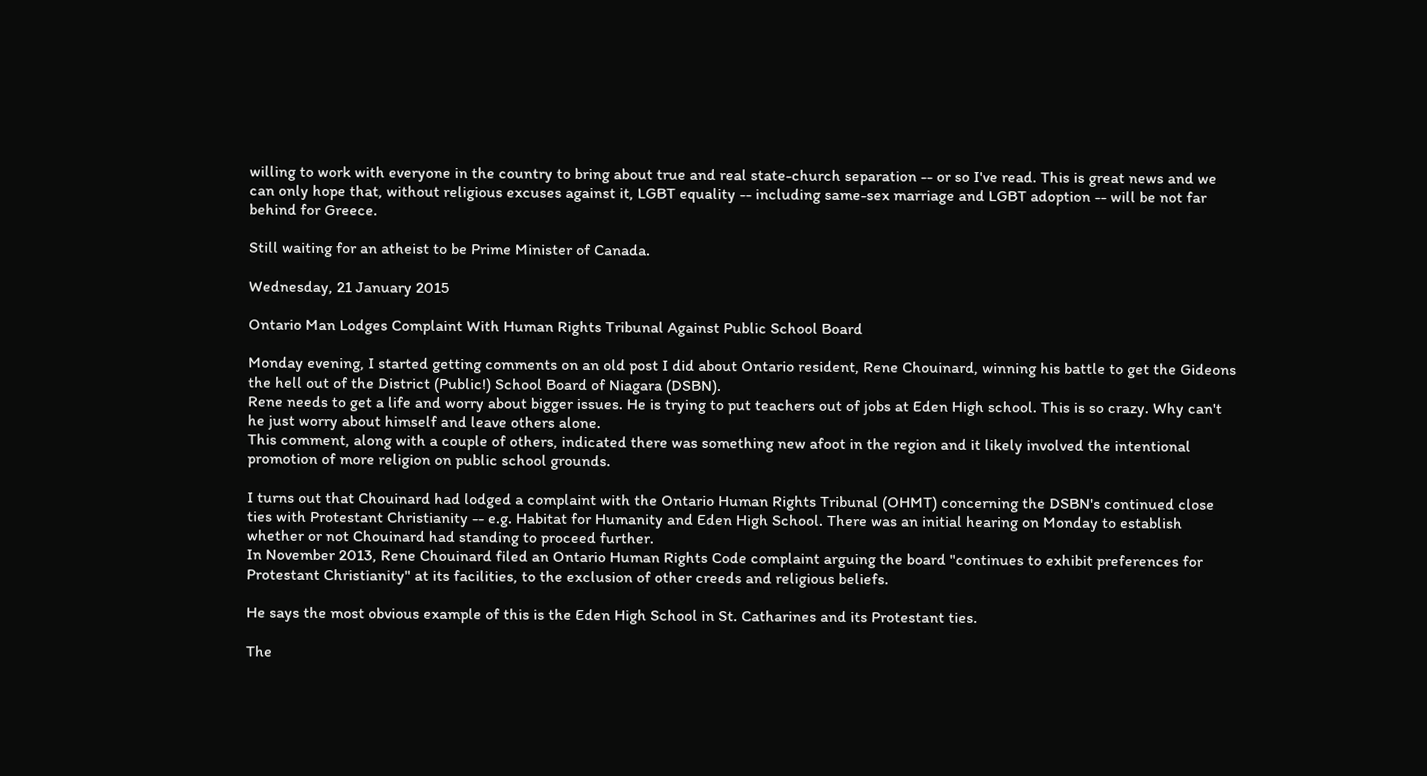willing to work with everyone in the country to bring about true and real state-church separation -- or so I've read. This is great news and we can only hope that, without religious excuses against it, LGBT equality -- including same-sex marriage and LGBT adoption -- will be not far behind for Greece.

Still waiting for an atheist to be Prime Minister of Canada.

Wednesday, 21 January 2015

Ontario Man Lodges Complaint With Human Rights Tribunal Against Public School Board

Monday evening, I started getting comments on an old post I did about Ontario resident, Rene Chouinard, winning his battle to get the Gideons the hell out of the District (Public!) School Board of Niagara (DSBN).
Rene needs to get a life and worry about bigger issues. He is trying to put teachers out of jobs at Eden High school. This is so crazy. Why can't he just worry about himself and leave others alone.
This comment, along with a couple of others, indicated there was something new afoot in the region and it likely involved the intentional promotion of more religion on public school grounds.

I turns out that Chouinard had lodged a complaint with the Ontario Human Rights Tribunal (OHMT) concerning the DSBN's continued close ties with Protestant Christianity -- e.g. Habitat for Humanity and Eden High School. There was an initial hearing on Monday to establish whether or not Chouinard had standing to proceed further.
In November 2013, Rene Chouinard filed an Ontario Human Rights Code complaint arguing the board "continues to exhibit preferences for Protestant Christianity" at its facilities, to the exclusion of other creeds and religious beliefs.

He says the most obvious example of this is the Eden High School in St. Catharines and its Protestant ties.

The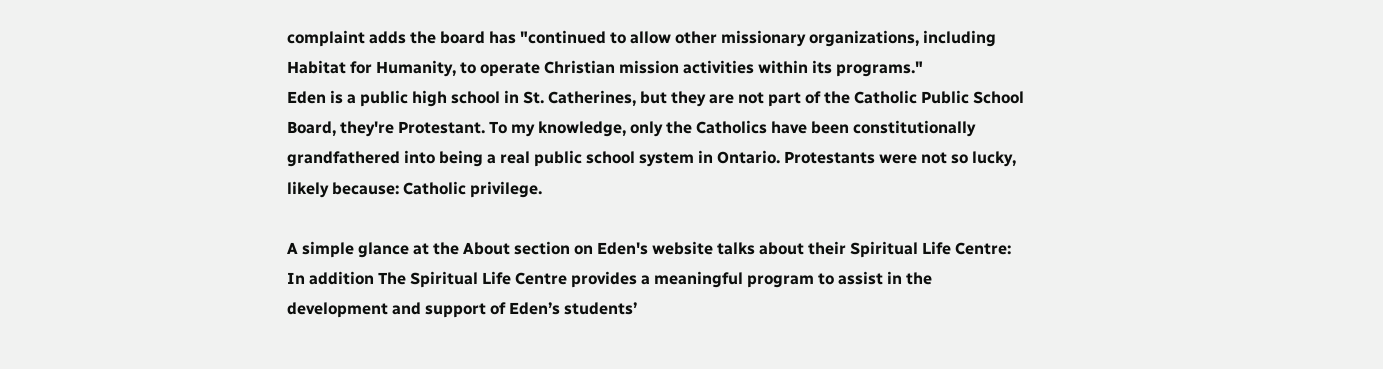complaint adds the board has "continued to allow other missionary organizations, including Habitat for Humanity, to operate Christian mission activities within its programs."
Eden is a public high school in St. Catherines, but they are not part of the Catholic Public School Board, they're Protestant. To my knowledge, only the Catholics have been constitutionally grandfathered into being a real public school system in Ontario. Protestants were not so lucky, likely because: Catholic privilege.

A simple glance at the About section on Eden's website talks about their Spiritual Life Centre:
In addition The Spiritual Life Centre provides a meaningful program to assist in the development and support of Eden’s students’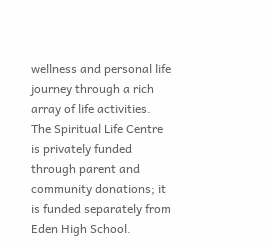wellness and personal life journey through a rich array of life activities. The Spiritual Life Centre is privately funded through parent and community donations; it is funded separately from Eden High School.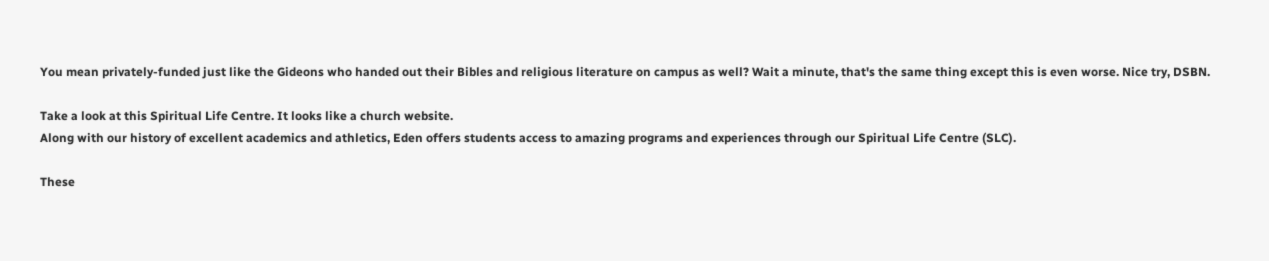You mean privately-funded just like the Gideons who handed out their Bibles and religious literature on campus as well? Wait a minute, that's the same thing except this is even worse. Nice try, DSBN.

Take a look at this Spiritual Life Centre. It looks like a church website.
Along with our history of excellent academics and athletics, Eden offers students access to amazing programs and experiences through our Spiritual Life Centre (SLC).

These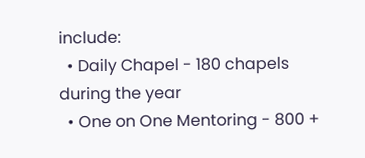include:
  • Daily Chapel - 180 chapels during the year
  • One on One Mentoring - 800 +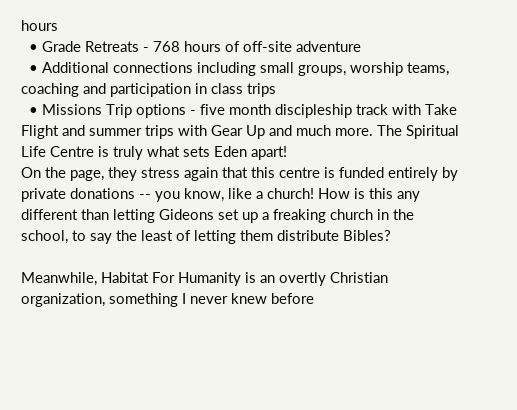hours
  • Grade Retreats - 768 hours of off-site adventure
  • Additional connections including small groups, worship teams, coaching and participation in class trips
  • Missions Trip options - five month discipleship track with Take Flight and summer trips with Gear Up and much more. The Spiritual Life Centre is truly what sets Eden apart!
On the page, they stress again that this centre is funded entirely by private donations -- you know, like a church! How is this any different than letting Gideons set up a freaking church in the school, to say the least of letting them distribute Bibles?

Meanwhile, Habitat For Humanity is an overtly Christian organization, something I never knew before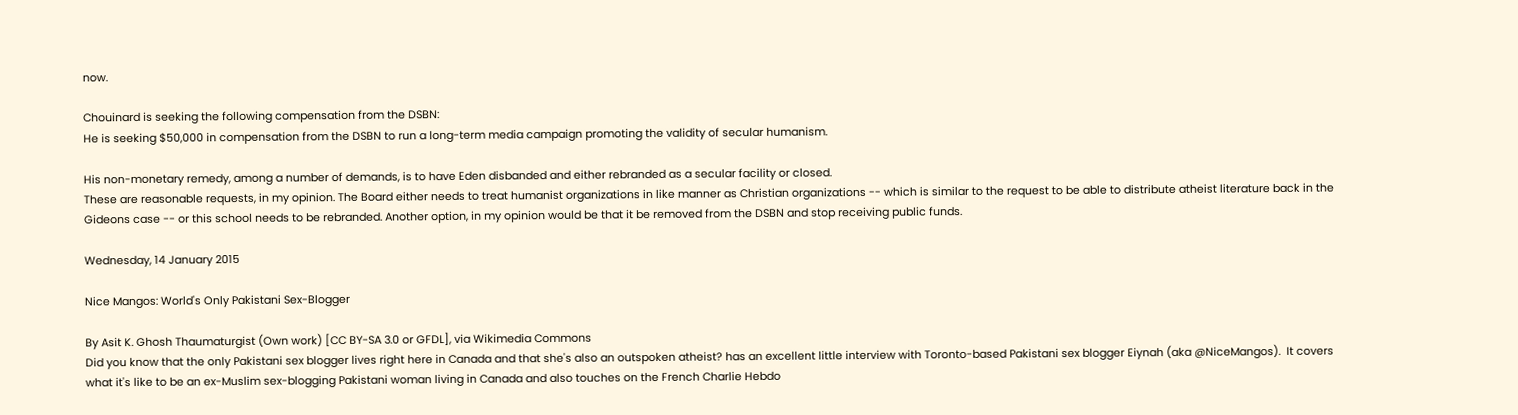now.

Chouinard is seeking the following compensation from the DSBN:
He is seeking $50,000 in compensation from the DSBN to run a long-term media campaign promoting the validity of secular humanism.

His non-monetary remedy, among a number of demands, is to have Eden disbanded and either rebranded as a secular facility or closed.
These are reasonable requests, in my opinion. The Board either needs to treat humanist organizations in like manner as Christian organizations -- which is similar to the request to be able to distribute atheist literature back in the Gideons case -- or this school needs to be rebranded. Another option, in my opinion would be that it be removed from the DSBN and stop receiving public funds.

Wednesday, 14 January 2015

Nice Mangos: World's Only Pakistani Sex-Blogger

By Asit K. Ghosh Thaumaturgist (Own work) [CC BY-SA 3.0 or GFDL], via Wikimedia Commons
Did you know that the only Pakistani sex blogger lives right here in Canada and that she's also an outspoken atheist? has an excellent little interview with Toronto-based Pakistani sex blogger Eiynah (aka @NiceMangos).  It covers what it's like to be an ex-Muslim sex-blogging Pakistani woman living in Canada and also touches on the French Charlie Hebdo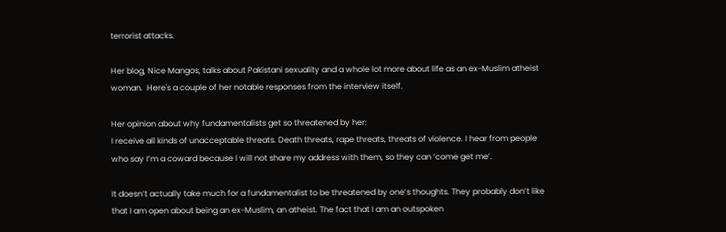terrorist attacks.

Her blog, Nice Mangos, talks about Pakistani sexuality and a whole lot more about life as an ex-Muslim atheist woman.  Here's a couple of her notable responses from the interview itself.

Her opinion about why fundamentalists get so threatened by her:
I receive all kinds of unacceptable threats. Death threats, rape threats, threats of violence. I hear from people who say I’m a coward because I will not share my address with them, so they can ‘come get me’.

It doesn’t actually take much for a fundamentalist to be threatened by one’s thoughts. They probably don’t like that I am open about being an ex-Muslim, an atheist. The fact that I am an outspoken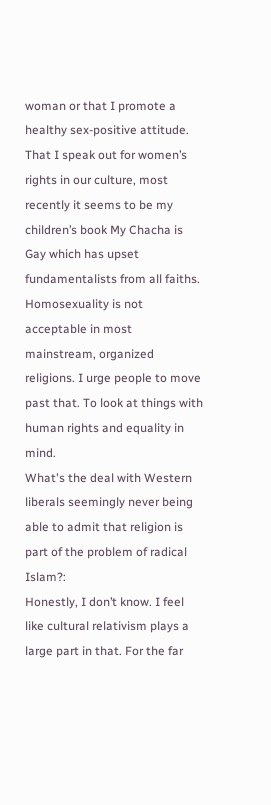woman or that I promote a healthy sex-positive attitude. That I speak out for women’s rights in our culture, most recently it seems to be my children’s book My Chacha is Gay which has upset fundamentalists from all faiths. Homosexuality is not acceptable in most mainstream, organized religions. I urge people to move past that. To look at things with human rights and equality in mind.
What's the deal with Western liberals seemingly never being able to admit that religion is part of the problem of radical Islam?:
Honestly, I don’t know. I feel like cultural relativism plays a large part in that. For the far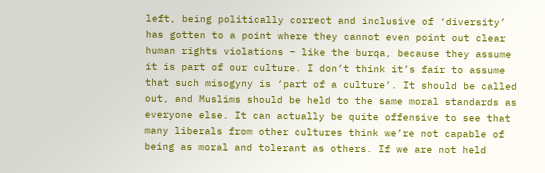left, being politically correct and inclusive of ‘diversity’ has gotten to a point where they cannot even point out clear human rights violations – like the burqa, because they assume it is part of our culture. I don’t think it’s fair to assume that such misogyny is ‘part of a culture’. It should be called out, and Muslims should be held to the same moral standards as everyone else. It can actually be quite offensive to see that many liberals from other cultures think we’re not capable of being as moral and tolerant as others. If we are not held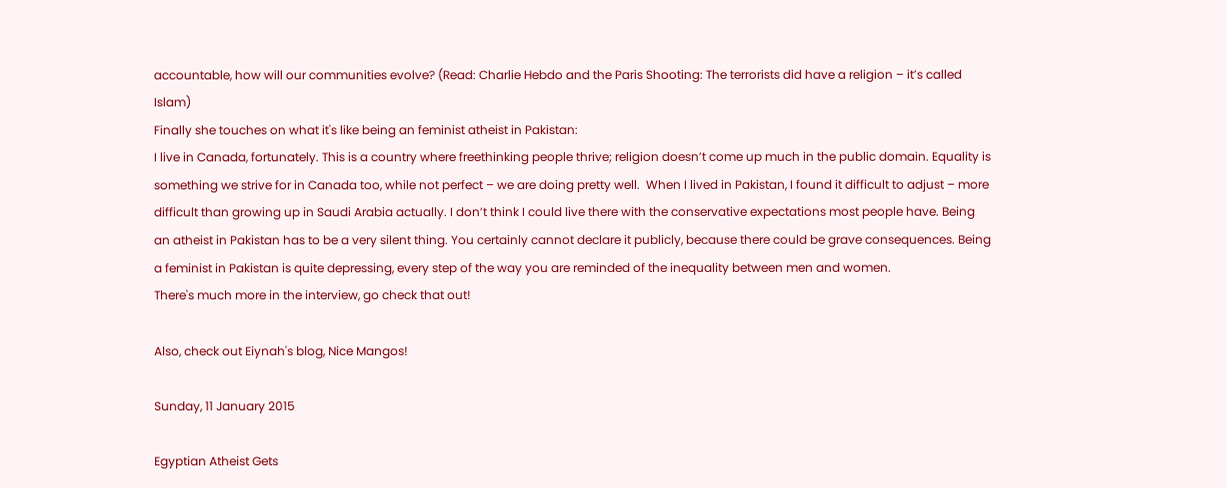accountable, how will our communities evolve? (Read: Charlie Hebdo and the Paris Shooting: The terrorists did have a religion – it’s called Islam)
Finally she touches on what it's like being an feminist atheist in Pakistan:
I live in Canada, fortunately. This is a country where freethinking people thrive; religion doesn’t come up much in the public domain. Equality is something we strive for in Canada too, while not perfect – we are doing pretty well.  When I lived in Pakistan, I found it difficult to adjust – more difficult than growing up in Saudi Arabia actually. I don’t think I could live there with the conservative expectations most people have. Being an atheist in Pakistan has to be a very silent thing. You certainly cannot declare it publicly, because there could be grave consequences. Being a feminist in Pakistan is quite depressing, every step of the way you are reminded of the inequality between men and women.
There's much more in the interview, go check that out!

Also, check out Eiynah's blog, Nice Mangos!

Sunday, 11 January 2015

Egyptian Atheist Gets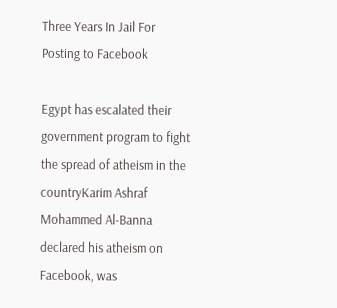Three Years In Jail For Posting to Facebook

Egypt has escalated their government program to fight the spread of atheism in the countryKarim Ashraf Mohammed Al-Banna declared his atheism on Facebook, was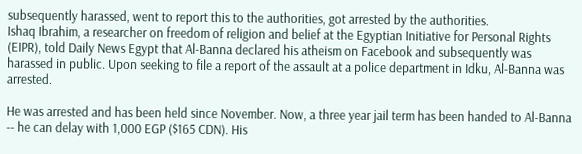subsequently harassed, went to report this to the authorities, got arrested by the authorities.
Ishaq Ibrahim, a researcher on freedom of religion and belief at the Egyptian Initiative for Personal Rights (EIPR), told Daily News Egypt that Al-Banna declared his atheism on Facebook and subsequently was harassed in public. Upon seeking to file a report of the assault at a police department in Idku, Al-Banna was arrested.

He was arrested and has been held since November. Now, a three year jail term has been handed to Al-Banna -- he can delay with 1,000 EGP ($165 CDN). His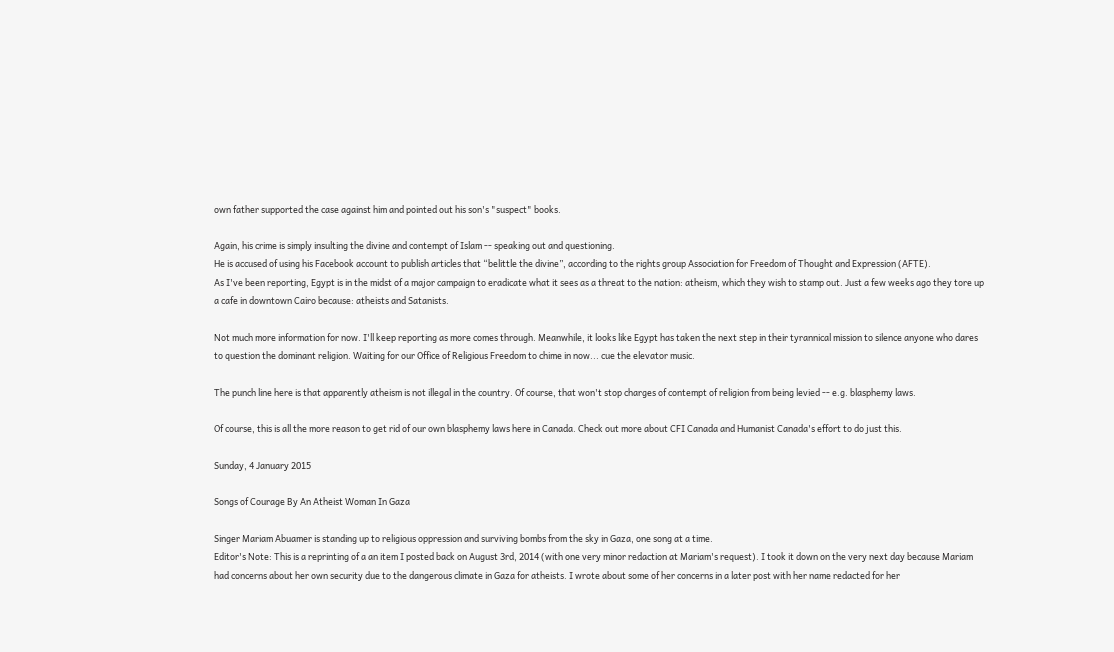own father supported the case against him and pointed out his son's "suspect" books.

Again, his crime is simply insulting the divine and contempt of Islam -- speaking out and questioning.
He is accused of using his Facebook account to publish articles that “belittle the divine”, according to the rights group Association for Freedom of Thought and Expression (AFTE).
As I've been reporting, Egypt is in the midst of a major campaign to eradicate what it sees as a threat to the nation: atheism, which they wish to stamp out. Just a few weeks ago they tore up a cafe in downtown Cairo because: atheists and Satanists.

Not much more information for now. I'll keep reporting as more comes through. Meanwhile, it looks like Egypt has taken the next step in their tyrannical mission to silence anyone who dares to question the dominant religion. Waiting for our Office of Religious Freedom to chime in now... cue the elevator music.

The punch line here is that apparently atheism is not illegal in the country. Of course, that won't stop charges of contempt of religion from being levied -- e.g. blasphemy laws.

Of course, this is all the more reason to get rid of our own blasphemy laws here in Canada. Check out more about CFI Canada and Humanist Canada's effort to do just this.

Sunday, 4 January 2015

Songs of Courage By An Atheist Woman In Gaza

Singer Mariam Abuamer is standing up to religious oppression and surviving bombs from the sky in Gaza, one song at a time.
Editor's Note: This is a reprinting of a an item I posted back on August 3rd, 2014 (with one very minor redaction at Mariam's request). I took it down on the very next day because Mariam had concerns about her own security due to the dangerous climate in Gaza for atheists. I wrote about some of her concerns in a later post with her name redacted for her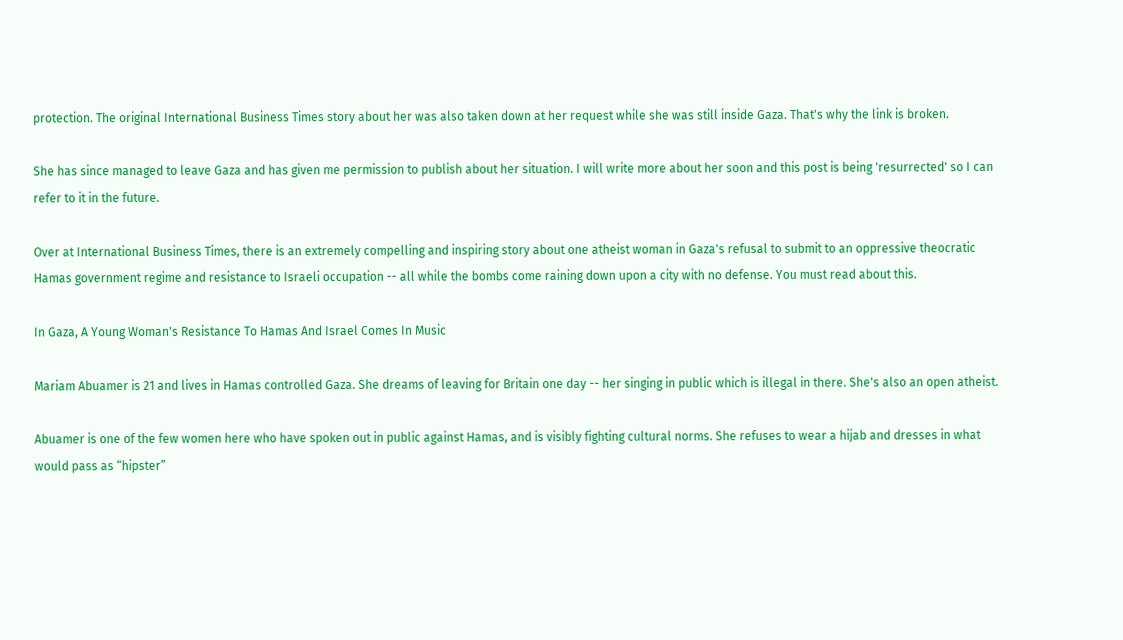protection. The original International Business Times story about her was also taken down at her request while she was still inside Gaza. That's why the link is broken.

She has since managed to leave Gaza and has given me permission to publish about her situation. I will write more about her soon and this post is being 'resurrected' so I can refer to it in the future.

Over at International Business Times, there is an extremely compelling and inspiring story about one atheist woman in Gaza's refusal to submit to an oppressive theocratic Hamas government regime and resistance to Israeli occupation -- all while the bombs come raining down upon a city with no defense. You must read about this.

In Gaza, A Young Woman's Resistance To Hamas And Israel Comes In Music

Mariam Abuamer is 21 and lives in Hamas controlled Gaza. She dreams of leaving for Britain one day -- her singing in public which is illegal in there. She's also an open atheist.

Abuamer is one of the few women here who have spoken out in public against Hamas, and is visibly fighting cultural norms. She refuses to wear a hijab and dresses in what would pass as “hipster”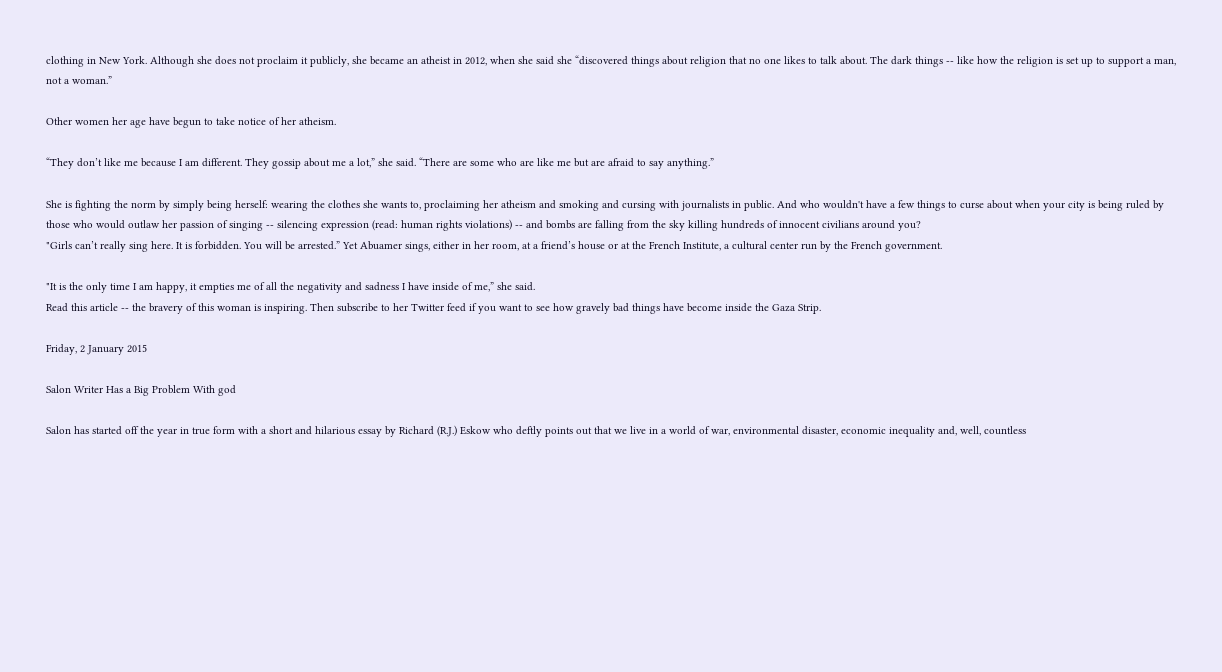clothing in New York. Although she does not proclaim it publicly, she became an atheist in 2012, when she said she “discovered things about religion that no one likes to talk about. The dark things -- like how the religion is set up to support a man, not a woman.”

Other women her age have begun to take notice of her atheism.

“They don’t like me because I am different. They gossip about me a lot,” she said. “There are some who are like me but are afraid to say anything.”

She is fighting the norm by simply being herself: wearing the clothes she wants to, proclaiming her atheism and smoking and cursing with journalists in public. And who wouldn't have a few things to curse about when your city is being ruled by those who would outlaw her passion of singing -- silencing expression (read: human rights violations) -- and bombs are falling from the sky killing hundreds of innocent civilians around you?
"Girls can’t really sing here. It is forbidden. You will be arrested.” Yet Abuamer sings, either in her room, at a friend’s house or at the French Institute, a cultural center run by the French government.

"It is the only time I am happy, it empties me of all the negativity and sadness I have inside of me,” she said.
Read this article -- the bravery of this woman is inspiring. Then subscribe to her Twitter feed if you want to see how gravely bad things have become inside the Gaza Strip.

Friday, 2 January 2015

Salon Writer Has a Big Problem With god

Salon has started off the year in true form with a short and hilarious essay by Richard (R.J.) Eskow who deftly points out that we live in a world of war, environmental disaster, economic inequality and, well, countless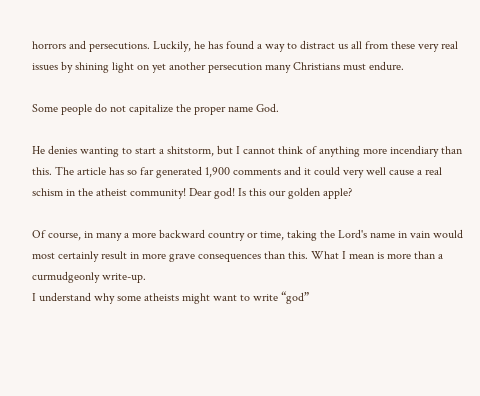horrors and persecutions. Luckily, he has found a way to distract us all from these very real issues by shining light on yet another persecution many Christians must endure.

Some people do not capitalize the proper name God.

He denies wanting to start a shitstorm, but I cannot think of anything more incendiary than this. The article has so far generated 1,900 comments and it could very well cause a real schism in the atheist community! Dear god! Is this our golden apple?

Of course, in many a more backward country or time, taking the Lord's name in vain would most certainly result in more grave consequences than this. What I mean is more than a curmudgeonly write-up.
I understand why some atheists might want to write “god”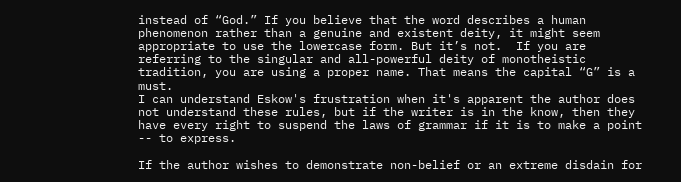instead of “God.” If you believe that the word describes a human phenomenon rather than a genuine and existent deity, it might seem appropriate to use the lowercase form. But it’s not.  If you are referring to the singular and all-powerful deity of monotheistic tradition, you are using a proper name. That means the capital “G” is a must.
I can understand Eskow's frustration when it's apparent the author does not understand these rules, but if the writer is in the know, then they have every right to suspend the laws of grammar if it is to make a point -- to express.

If the author wishes to demonstrate non-belief or an extreme disdain for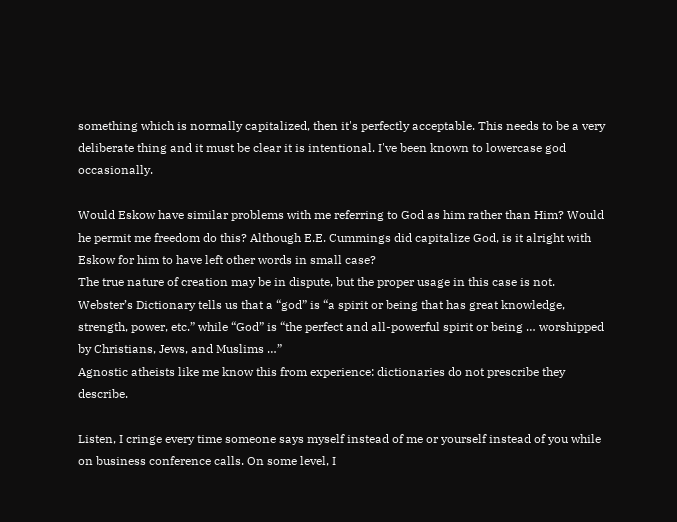something which is normally capitalized, then it's perfectly acceptable. This needs to be a very deliberate thing and it must be clear it is intentional. I've been known to lowercase god occasionally.

Would Eskow have similar problems with me referring to God as him rather than Him? Would he permit me freedom do this? Although E.E. Cummings did capitalize God, is it alright with Eskow for him to have left other words in small case?
The true nature of creation may be in dispute, but the proper usage in this case is not. Webster’s Dictionary tells us that a “god” is “a spirit or being that has great knowledge, strength, power, etc.” while “God” is “the perfect and all-powerful spirit or being … worshipped by Christians, Jews, and Muslims …”
Agnostic atheists like me know this from experience: dictionaries do not prescribe they describe.

Listen, I cringe every time someone says myself instead of me or yourself instead of you while on business conference calls. On some level, I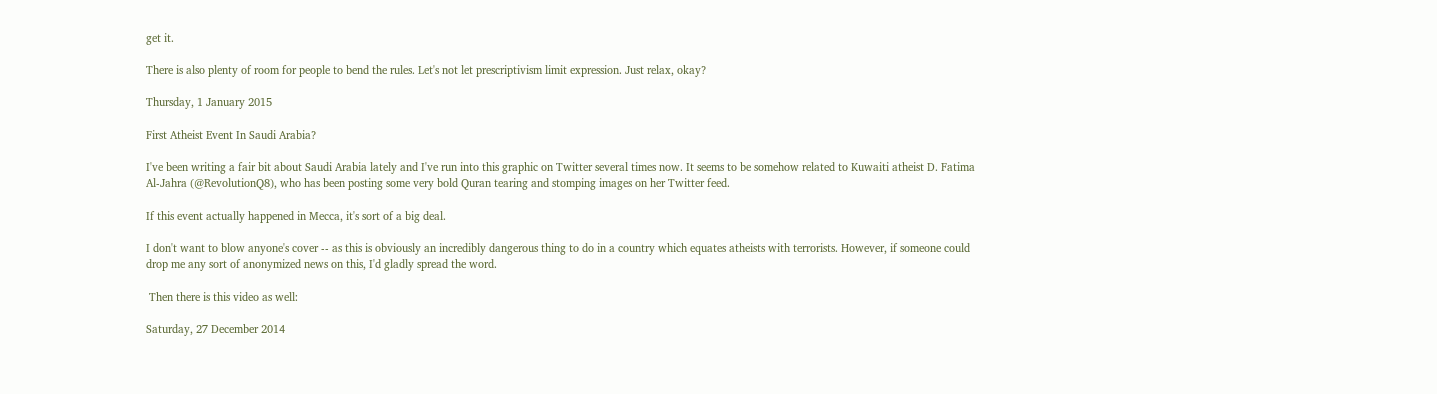get it.

There is also plenty of room for people to bend the rules. Let's not let prescriptivism limit expression. Just relax, okay?

Thursday, 1 January 2015

First Atheist Event In Saudi Arabia?

I've been writing a fair bit about Saudi Arabia lately and I've run into this graphic on Twitter several times now. It seems to be somehow related to Kuwaiti atheist D. Fatima Al-Jahra (@RevolutionQ8), who has been posting some very bold Quran tearing and stomping images on her Twitter feed.

If this event actually happened in Mecca, it's sort of a big deal.

I don't want to blow anyone's cover -- as this is obviously an incredibly dangerous thing to do in a country which equates atheists with terrorists. However, if someone could drop me any sort of anonymized news on this, I'd gladly spread the word.

 Then there is this video as well:

Saturday, 27 December 2014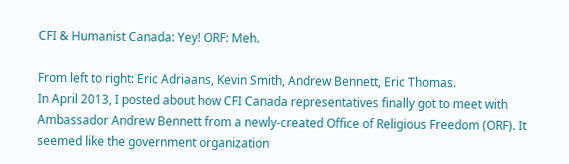CFI & Humanist Canada: Yey! ORF: Meh.

From left to right: Eric Adriaans, Kevin Smith, Andrew Bennett, Eric Thomas.
In April 2013, I posted about how CFI Canada representatives finally got to meet with Ambassador Andrew Bennett from a newly-created Office of Religious Freedom (ORF). It seemed like the government organization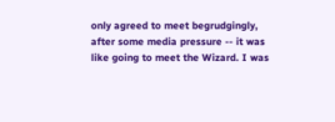only agreed to meet begrudgingly, after some media pressure -- it was like going to meet the Wizard. I was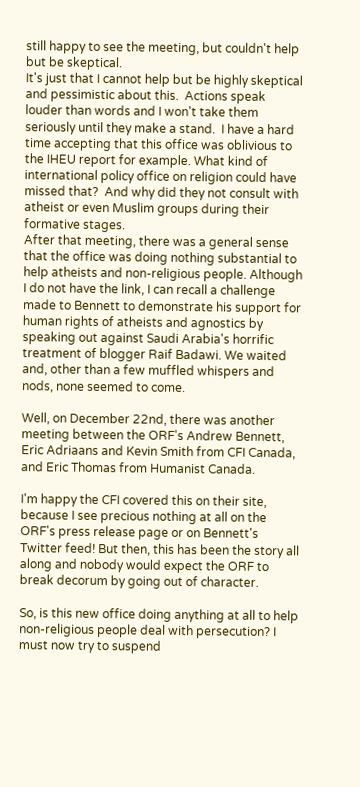still happy to see the meeting, but couldn't help but be skeptical.
It's just that I cannot help but be highly skeptical and pessimistic about this.  Actions speak louder than words and I won't take them seriously until they make a stand.  I have a hard time accepting that this office was oblivious to the IHEU report for example. What kind of international policy office on religion could have missed that?  And why did they not consult with atheist or even Muslim groups during their formative stages.
After that meeting, there was a general sense that the office was doing nothing substantial to help atheists and non-religious people. Although I do not have the link, I can recall a challenge made to Bennett to demonstrate his support for human rights of atheists and agnostics by speaking out against Saudi Arabia's horrific treatment of blogger Raif Badawi. We waited and, other than a few muffled whispers and nods, none seemed to come.

Well, on December 22nd, there was another meeting between the ORF's Andrew Bennett, Eric Adriaans and Kevin Smith from CFI Canada, and Eric Thomas from Humanist Canada.

I'm happy the CFI covered this on their site, because I see precious nothing at all on the ORF's press release page or on Bennett's Twitter feed! But then, this has been the story all along and nobody would expect the ORF to break decorum by going out of character.

So, is this new office doing anything at all to help non-religious people deal with persecution? I must now try to suspend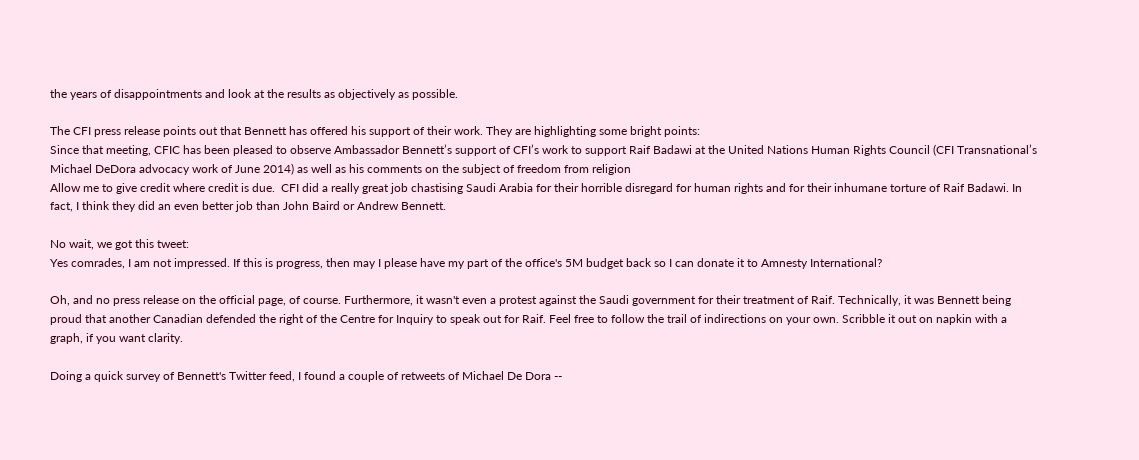the years of disappointments and look at the results as objectively as possible.

The CFI press release points out that Bennett has offered his support of their work. They are highlighting some bright points:
Since that meeting, CFIC has been pleased to observe Ambassador Bennett’s support of CFI’s work to support Raif Badawi at the United Nations Human Rights Council (CFI Transnational’s Michael DeDora advocacy work of June 2014) as well as his comments on the subject of freedom from religion
Allow me to give credit where credit is due.  CFI did a really great job chastising Saudi Arabia for their horrible disregard for human rights and for their inhumane torture of Raif Badawi. In fact, I think they did an even better job than John Baird or Andrew Bennett.

No wait, we got this tweet:
Yes comrades, I am not impressed. If this is progress, then may I please have my part of the office's 5M budget back so I can donate it to Amnesty International?

Oh, and no press release on the official page, of course. Furthermore, it wasn't even a protest against the Saudi government for their treatment of Raif. Technically, it was Bennett being proud that another Canadian defended the right of the Centre for Inquiry to speak out for Raif. Feel free to follow the trail of indirections on your own. Scribble it out on napkin with a graph, if you want clarity.

Doing a quick survey of Bennett's Twitter feed, I found a couple of retweets of Michael De Dora --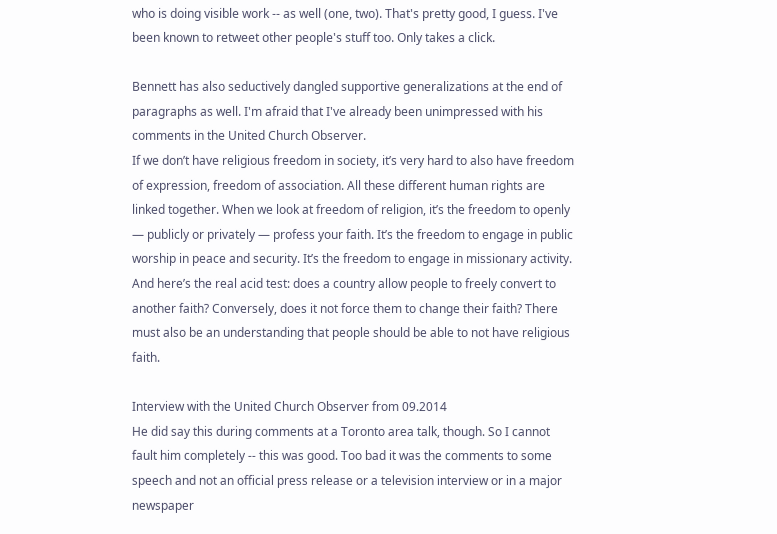who is doing visible work -- as well (one, two). That's pretty good, I guess. I've been known to retweet other people's stuff too. Only takes a click.

Bennett has also seductively dangled supportive generalizations at the end of paragraphs as well. I'm afraid that I've already been unimpressed with his comments in the United Church Observer.
If we don’t have religious freedom in society, it’s very hard to also have freedom of expression, freedom of association. All these different human rights are linked together. When we look at freedom of religion, it’s the freedom to openly — publicly or privately — profess your faith. It’s the freedom to engage in public worship in peace and security. It’s the freedom to engage in missionary activity. And here’s the real acid test: does a country allow people to freely convert to another faith? Conversely, does it not force them to change their faith? There must also be an understanding that people should be able to not have religious faith.

Interview with the United Church Observer from 09.2014
He did say this during comments at a Toronto area talk, though. So I cannot fault him completely -- this was good. Too bad it was the comments to some speech and not an official press release or a television interview or in a major newspaper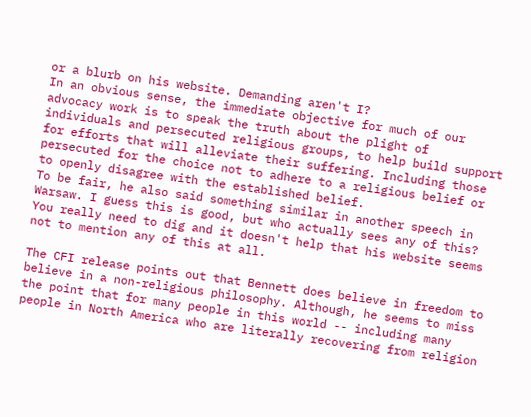or a blurb on his website. Demanding aren't I?
In an obvious sense, the immediate objective for much of our advocacy work is to speak the truth about the plight of individuals and persecuted religious groups, to help build support for efforts that will alleviate their suffering. Including those persecuted for the choice not to adhere to a religious belief or to openly disagree with the established belief.
To be fair, he also said something similar in another speech in Warsaw. I guess this is good, but who actually sees any of this? You really need to dig and it doesn't help that his website seems not to mention any of this at all.

The CFI release points out that Bennett does believe in freedom to believe in a non-religious philosophy. Although, he seems to miss the point that for many people in this world -- including many people in North America who are literally recovering from religion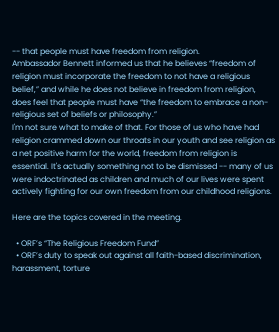-- that people must have freedom from religion.
Ambassador Bennett informed us that he believes “freedom of religion must incorporate the freedom to not have a religious belief,” and while he does not believe in freedom from religion, does feel that people must have “the freedom to embrace a non-religious set of beliefs or philosophy.”
I'm not sure what to make of that. For those of us who have had religion crammed down our throats in our youth and see religion as a net positive harm for the world, freedom from religion is essential. It's actually something not to be dismissed -- many of us were indoctrinated as children and much of our lives were spent actively fighting for our own freedom from our childhood religions.

Here are the topics covered in the meeting.

  • ORF’s “The Religious Freedom Fund”
  • ORF’s duty to speak out against all faith-based discrimination, harassment, torture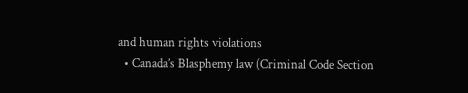and human rights violations
  • Canada’s Blasphemy law (Criminal Code Section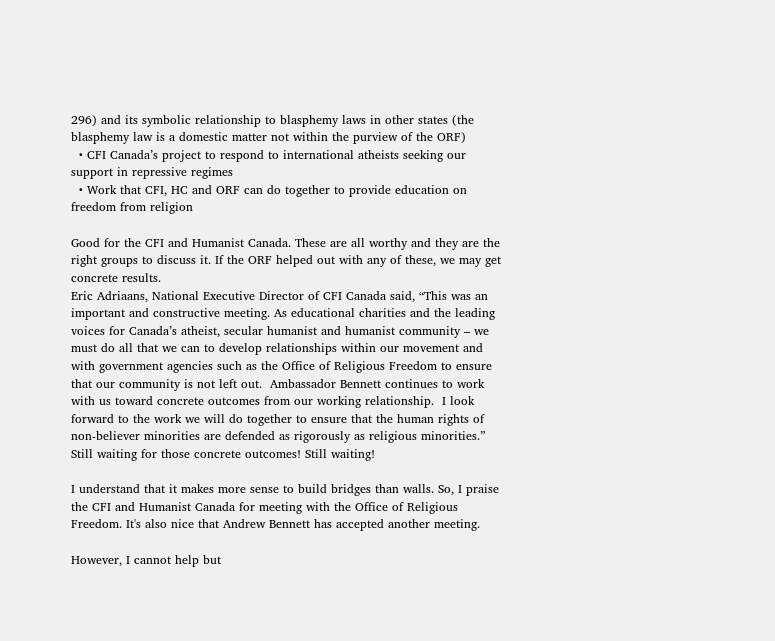296) and its symbolic relationship to blasphemy laws in other states (the blasphemy law is a domestic matter not within the purview of the ORF)
  • CFI Canada’s project to respond to international atheists seeking our support in repressive regimes
  • Work that CFI, HC and ORF can do together to provide education on freedom from religion

Good for the CFI and Humanist Canada. These are all worthy and they are the right groups to discuss it. If the ORF helped out with any of these, we may get concrete results.
Eric Adriaans, National Executive Director of CFI Canada said, “This was an important and constructive meeting. As educational charities and the leading voices for Canada’s atheist, secular humanist and humanist community – we must do all that we can to develop relationships within our movement and with government agencies such as the Office of Religious Freedom to ensure that our community is not left out.  Ambassador Bennett continues to work with us toward concrete outcomes from our working relationship.  I look forward to the work we will do together to ensure that the human rights of non-believer minorities are defended as rigorously as religious minorities.”
Still waiting for those concrete outcomes! Still waiting!

I understand that it makes more sense to build bridges than walls. So, I praise the CFI and Humanist Canada for meeting with the Office of Religious Freedom. It's also nice that Andrew Bennett has accepted another meeting.

However, I cannot help but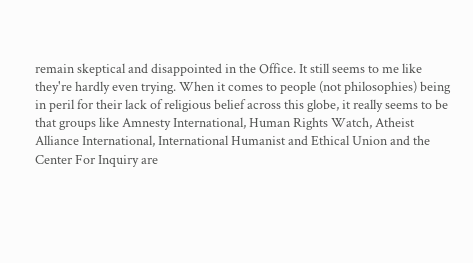remain skeptical and disappointed in the Office. It still seems to me like they're hardly even trying. When it comes to people (not philosophies) being in peril for their lack of religious belief across this globe, it really seems to be that groups like Amnesty International, Human Rights Watch, Atheist Alliance International, International Humanist and Ethical Union and the Center For Inquiry are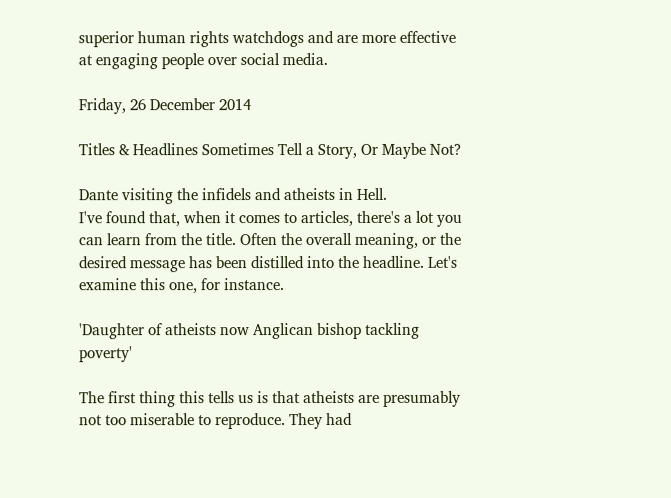superior human rights watchdogs and are more effective at engaging people over social media.

Friday, 26 December 2014

Titles & Headlines Sometimes Tell a Story, Or Maybe Not?

Dante visiting the infidels and atheists in Hell.
I've found that, when it comes to articles, there's a lot you can learn from the title. Often the overall meaning, or the desired message has been distilled into the headline. Let's examine this one, for instance.

'Daughter of atheists now Anglican bishop tackling poverty'

The first thing this tells us is that atheists are presumably not too miserable to reproduce. They had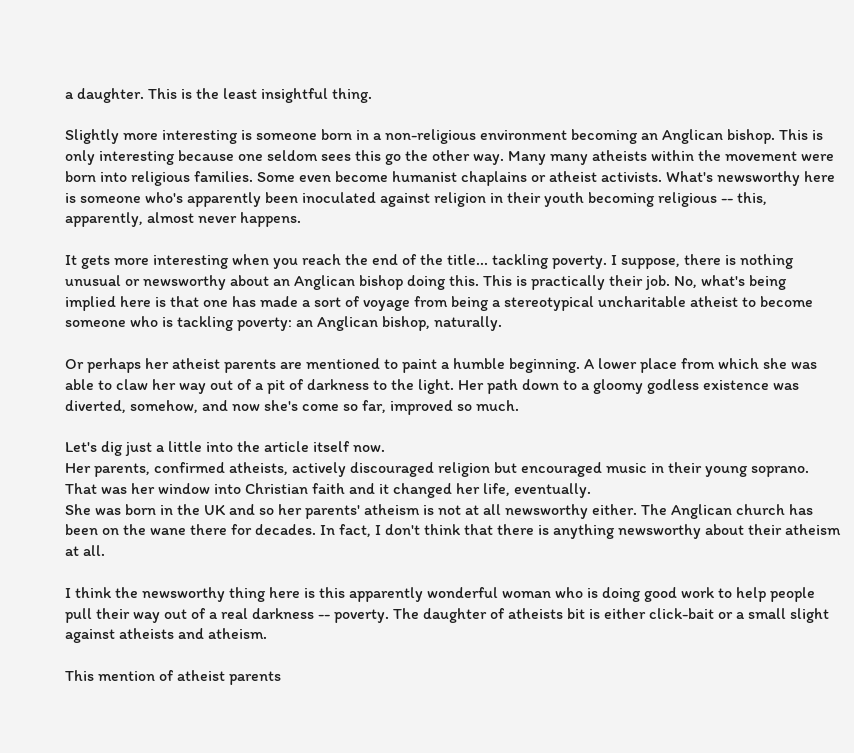a daughter. This is the least insightful thing.

Slightly more interesting is someone born in a non-religious environment becoming an Anglican bishop. This is only interesting because one seldom sees this go the other way. Many many atheists within the movement were born into religious families. Some even become humanist chaplains or atheist activists. What's newsworthy here is someone who's apparently been inoculated against religion in their youth becoming religious -- this, apparently, almost never happens.

It gets more interesting when you reach the end of the title... tackling poverty. I suppose, there is nothing unusual or newsworthy about an Anglican bishop doing this. This is practically their job. No, what's being implied here is that one has made a sort of voyage from being a stereotypical uncharitable atheist to become someone who is tackling poverty: an Anglican bishop, naturally.

Or perhaps her atheist parents are mentioned to paint a humble beginning. A lower place from which she was able to claw her way out of a pit of darkness to the light. Her path down to a gloomy godless existence was diverted, somehow, and now she's come so far, improved so much.

Let's dig just a little into the article itself now.
Her parents, confirmed atheists, actively discouraged religion but encouraged music in their young soprano. That was her window into Christian faith and it changed her life, eventually.
She was born in the UK and so her parents' atheism is not at all newsworthy either. The Anglican church has been on the wane there for decades. In fact, I don't think that there is anything newsworthy about their atheism at all.

I think the newsworthy thing here is this apparently wonderful woman who is doing good work to help people pull their way out of a real darkness -- poverty. The daughter of atheists bit is either click-bait or a small slight against atheists and atheism.

This mention of atheist parents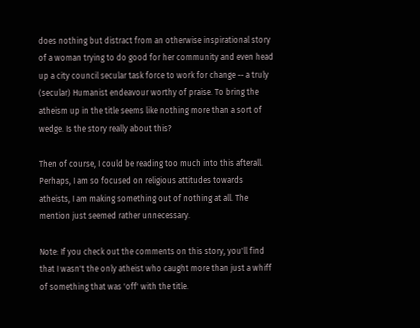does nothing but distract from an otherwise inspirational story of a woman trying to do good for her community and even head up a city council secular task force to work for change -- a truly (secular) Humanist endeavour worthy of praise. To bring the atheism up in the title seems like nothing more than a sort of wedge. Is the story really about this?

Then of course, I could be reading too much into this afterall. Perhaps, I am so focused on religious attitudes towards atheists, I am making something out of nothing at all. The mention just seemed rather unnecessary.

Note: If you check out the comments on this story, you'll find that I wasn't the only atheist who caught more than just a whiff of something that was 'off' with the title.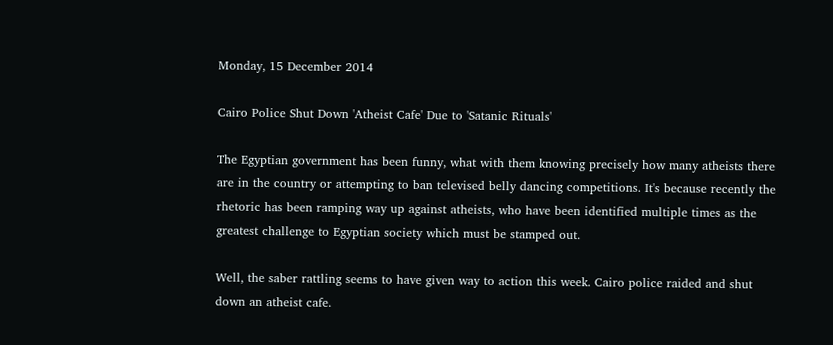Monday, 15 December 2014

Cairo Police Shut Down 'Atheist Cafe' Due to 'Satanic Rituals'

The Egyptian government has been funny, what with them knowing precisely how many atheists there are in the country or attempting to ban televised belly dancing competitions. It's because recently the rhetoric has been ramping way up against atheists, who have been identified multiple times as the greatest challenge to Egyptian society which must be stamped out.

Well, the saber rattling seems to have given way to action this week. Cairo police raided and shut down an atheist cafe.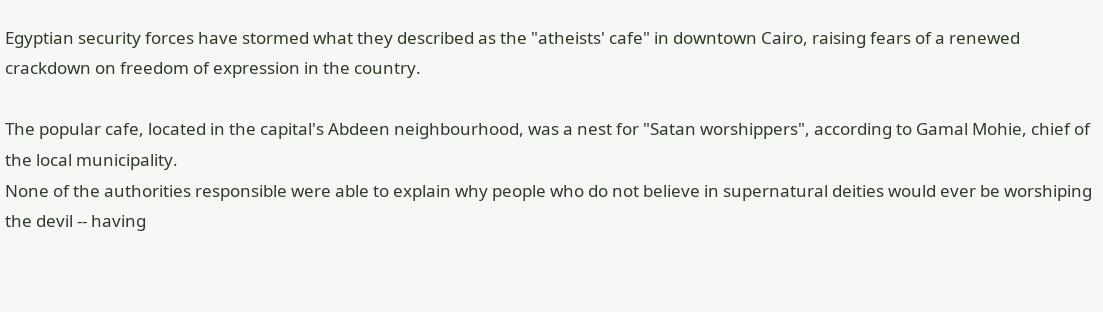Egyptian security forces have stormed what they described as the "atheists' cafe" in downtown Cairo, raising fears of a renewed crackdown on freedom of expression in the country.

The popular cafe, located in the capital's Abdeen neighbourhood, was a nest for "Satan worshippers", according to Gamal Mohie, chief of the local municipality.
None of the authorities responsible were able to explain why people who do not believe in supernatural deities would ever be worshiping the devil -- having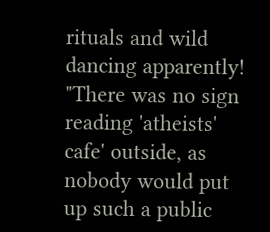rituals and wild dancing apparently!
"There was no sign reading 'atheists' cafe' outside, as nobody would put up such a public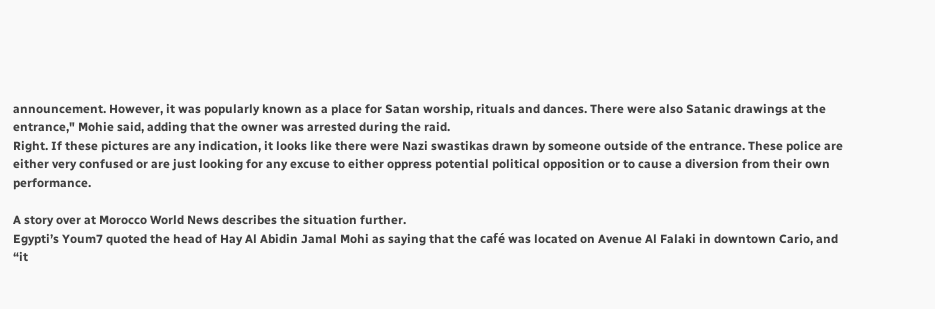announcement. However, it was popularly known as a place for Satan worship, rituals and dances. There were also Satanic drawings at the entrance," Mohie said, adding that the owner was arrested during the raid.
Right. If these pictures are any indication, it looks like there were Nazi swastikas drawn by someone outside of the entrance. These police are either very confused or are just looking for any excuse to either oppress potential political opposition or to cause a diversion from their own performance.

A story over at Morocco World News describes the situation further.
Egypti’s Youm7 quoted the head of Hay Al Abidin Jamal Mohi as saying that the café was located on Avenue Al Falaki in downtown Cario, and “it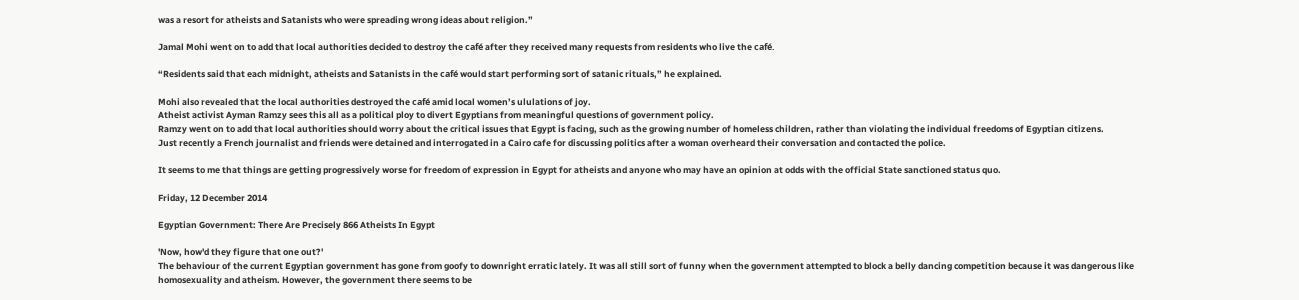was a resort for atheists and Satanists who were spreading wrong ideas about religion.”

Jamal Mohi went on to add that local authorities decided to destroy the café after they received many requests from residents who live the café.

“Residents said that each midnight, atheists and Satanists in the café would start performing sort of satanic rituals,” he explained.

Mohi also revealed that the local authorities destroyed the café amid local women’s ululations of joy.
Atheist activist Ayman Ramzy sees this all as a political ploy to divert Egyptians from meaningful questions of government policy.
Ramzy went on to add that local authorities should worry about the critical issues that Egypt is facing, such as the growing number of homeless children, rather than violating the individual freedoms of Egyptian citizens.
Just recently a French journalist and friends were detained and interrogated in a Cairo cafe for discussing politics after a woman overheard their conversation and contacted the police.

It seems to me that things are getting progressively worse for freedom of expression in Egypt for atheists and anyone who may have an opinion at odds with the official State sanctioned status quo.

Friday, 12 December 2014

Egyptian Government: There Are Precisely 866 Atheists In Egypt

'Now, how'd they figure that one out?'
The behaviour of the current Egyptian government has gone from goofy to downright erratic lately. It was all still sort of funny when the government attempted to block a belly dancing competition because it was dangerous like homosexuality and atheism. However, the government there seems to be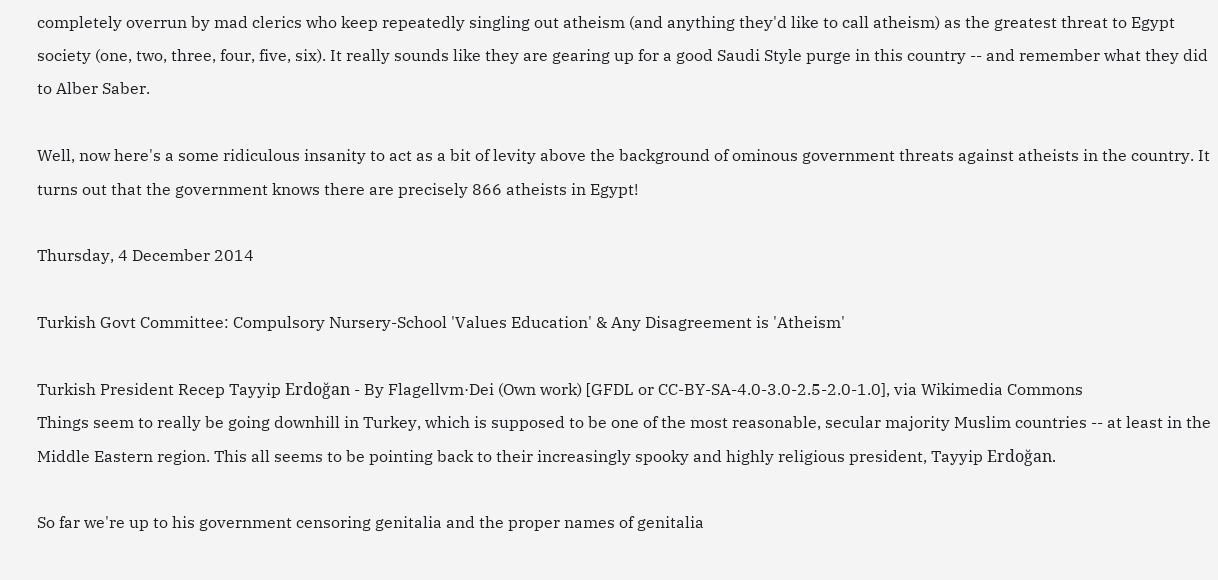completely overrun by mad clerics who keep repeatedly singling out atheism (and anything they'd like to call atheism) as the greatest threat to Egypt society (one, two, three, four, five, six). It really sounds like they are gearing up for a good Saudi Style purge in this country -- and remember what they did to Alber Saber.

Well, now here's a some ridiculous insanity to act as a bit of levity above the background of ominous government threats against atheists in the country. It turns out that the government knows there are precisely 866 atheists in Egypt!

Thursday, 4 December 2014

Turkish Govt Committee: Compulsory Nursery-School 'Values Education' & Any Disagreement is 'Atheism'

Turkish President Recep Tayyip Erdoğan - By Flagellvm·Dei (Own work) [GFDL or CC-BY-SA-4.0-3.0-2.5-2.0-1.0], via Wikimedia Commons
Things seem to really be going downhill in Turkey, which is supposed to be one of the most reasonable, secular majority Muslim countries -- at least in the Middle Eastern region. This all seems to be pointing back to their increasingly spooky and highly religious president, Tayyip Erdoğan.

So far we're up to his government censoring genitalia and the proper names of genitalia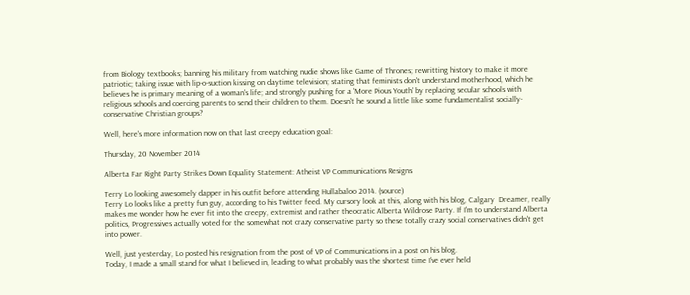from Biology textbooks; banning his military from watching nudie shows like Game of Thrones; rewritting history to make it more patriotic; taking issue with lip-o-suction kissing on daytime television; stating that feminists don't understand motherhood, which he believes he is primary meaning of a woman's life; and strongly pushing for a 'More Pious Youth' by replacing secular schools with religious schools and coercing parents to send their children to them. Doesn't he sound a little like some fundamentalist socially-conservative Christian groups?

Well, here's more information now on that last creepy education goal:

Thursday, 20 November 2014

Alberta Far Right Party Strikes Down Equality Statement: Atheist VP Communications Resigns

Terry Lo looking awesomely dapper in his outfit before attending Hullabaloo 2014. (source)
Terry Lo looks like a pretty fun guy, according to his Twitter feed. My cursory look at this, along with his blog, Calgary  Dreamer, really makes me wonder how he ever fit into the creepy, extremist and rather theocratic Alberta Wildrose Party. If I'm to understand Alberta politics, Progressives actually voted for the somewhat not crazy conservative party so these totally crazy social conservatives didn't get into power.

Well, just yesterday, Lo posted his resignation from the post of VP of Communications in a post on his blog.
Today, I made a small stand for what I believed in, leading to what probably was the shortest time I’ve ever held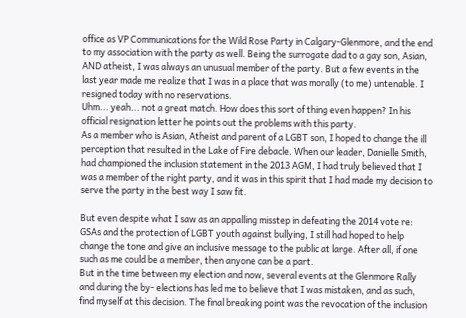office as VP Communications for the Wild Rose Party in Calgary-Glenmore, and the end to my association with the party as well. Being the surrogate dad to a gay son, Asian, AND atheist, I was always an unusual member of the party. But a few events in the last year made me realize that I was in a place that was morally (to me) untenable. I resigned today with no reservations.
Uhm... yeah... not a great match. How does this sort of thing even happen? In his official resignation letter he points out the problems with this party.
As a member who is Asian, Atheist and parent of a LGBT son, I hoped to change the ill perception that resulted in the Lake of Fire debacle. When our leader, Danielle Smith, had championed the inclusion statement in the 2013 AGM, I had truly believed that I was a member of the right party, and it was in this spirit that I had made my decision to serve the party in the best way I saw fit.

But even despite what I saw as an appalling misstep in defeating the 2014 vote re: GSAs and the protection of LGBT youth against bullying, I still had hoped to help change the tone and give an inclusive message to the public at large. After all, if one such as me could be a member, then anyone can be a part.
But in the time between my election and now, several events at the Glenmore Rally and during the by- elections has led me to believe that I was mistaken, and as such, find myself at this decision. The final breaking point was the revocation of the inclusion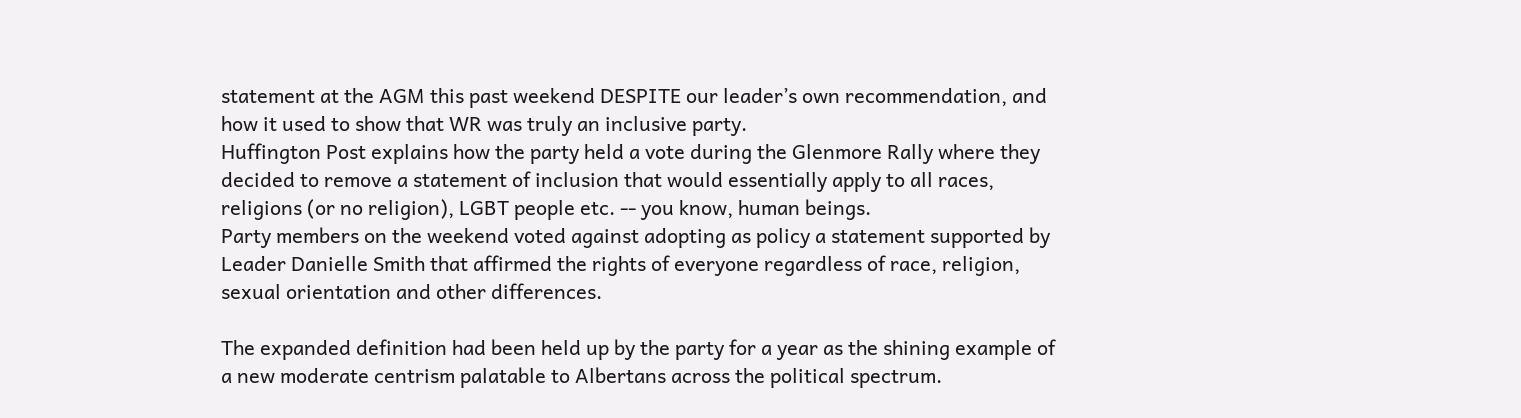statement at the AGM this past weekend DESPITE our leader’s own recommendation, and how it used to show that WR was truly an inclusive party.
Huffington Post explains how the party held a vote during the Glenmore Rally where they decided to remove a statement of inclusion that would essentially apply to all races, religions (or no religion), LGBT people etc. -- you know, human beings.
Party members on the weekend voted against adopting as policy a statement supported by Leader Danielle Smith that affirmed the rights of everyone regardless of race, religion, sexual orientation and other differences.

The expanded definition had been held up by the party for a year as the shining example of a new moderate centrism palatable to Albertans across the political spectrum.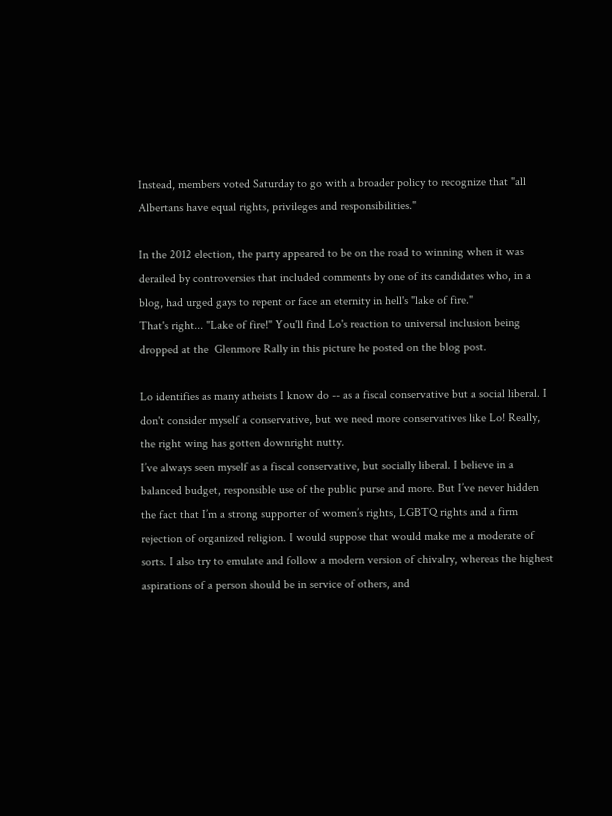Instead, members voted Saturday to go with a broader policy to recognize that "all Albertans have equal rights, privileges and responsibilities."

In the 2012 election, the party appeared to be on the road to winning when it was derailed by controversies that included comments by one of its candidates who, in a blog, had urged gays to repent or face an eternity in hell's "lake of fire."
That's right... "Lake of fire!" You'll find Lo's reaction to universal inclusion being dropped at the  Glenmore Rally in this picture he posted on the blog post.

Lo identifies as many atheists I know do -- as a fiscal conservative but a social liberal. I don't consider myself a conservative, but we need more conservatives like Lo! Really, the right wing has gotten downright nutty.
I’ve always seen myself as a fiscal conservative, but socially liberal. I believe in a balanced budget, responsible use of the public purse and more. But I’ve never hidden the fact that I’m a strong supporter of women’s rights, LGBTQ rights and a firm rejection of organized religion. I would suppose that would make me a moderate of sorts. I also try to emulate and follow a modern version of chivalry, whereas the highest aspirations of a person should be in service of others, and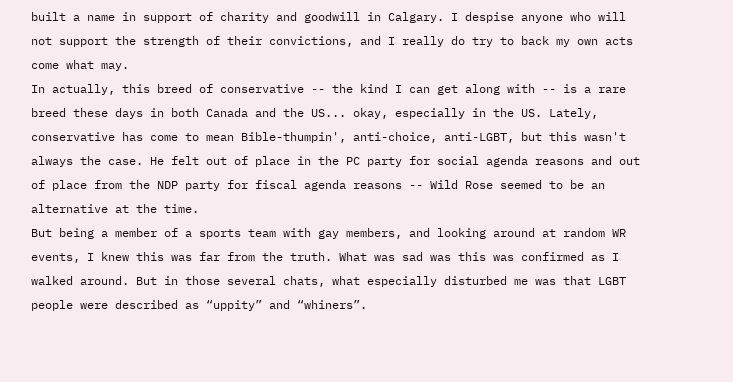built a name in support of charity and goodwill in Calgary. I despise anyone who will not support the strength of their convictions, and I really do try to back my own acts come what may.
In actually, this breed of conservative -- the kind I can get along with -- is a rare breed these days in both Canada and the US... okay, especially in the US. Lately, conservative has come to mean Bible-thumpin', anti-choice, anti-LGBT, but this wasn't always the case. He felt out of place in the PC party for social agenda reasons and out of place from the NDP party for fiscal agenda reasons -- Wild Rose seemed to be an alternative at the time.
But being a member of a sports team with gay members, and looking around at random WR events, I knew this was far from the truth. What was sad was this was confirmed as I walked around. But in those several chats, what especially disturbed me was that LGBT people were described as “uppity” and “whiners”.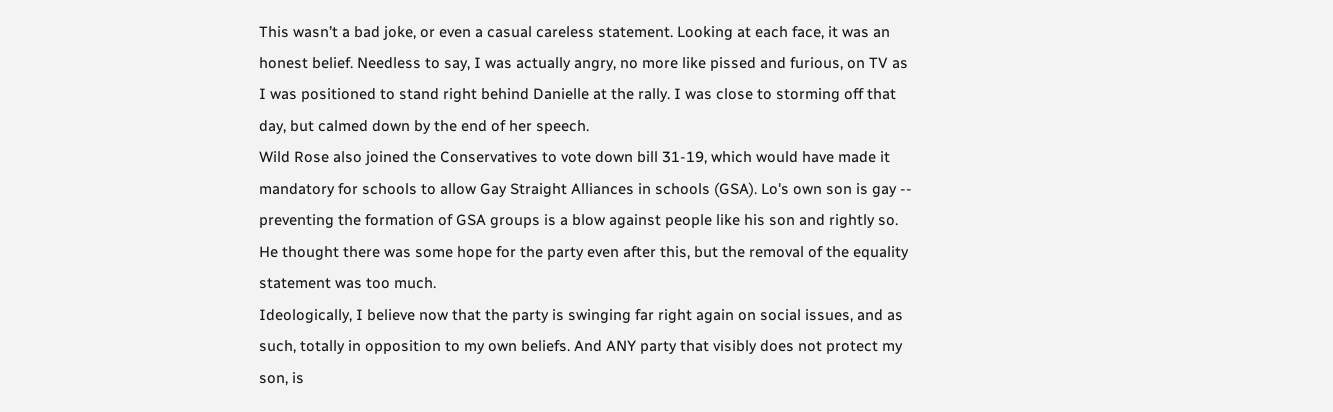This wasn’t a bad joke, or even a casual careless statement. Looking at each face, it was an honest belief. Needless to say, I was actually angry, no more like pissed and furious, on TV as I was positioned to stand right behind Danielle at the rally. I was close to storming off that day, but calmed down by the end of her speech.
Wild Rose also joined the Conservatives to vote down bill 31-19, which would have made it mandatory for schools to allow Gay Straight Alliances in schools (GSA). Lo's own son is gay -- preventing the formation of GSA groups is a blow against people like his son and rightly so. He thought there was some hope for the party even after this, but the removal of the equality statement was too much.
Ideologically, I believe now that the party is swinging far right again on social issues, and as such, totally in opposition to my own beliefs. And ANY party that visibly does not protect my son, is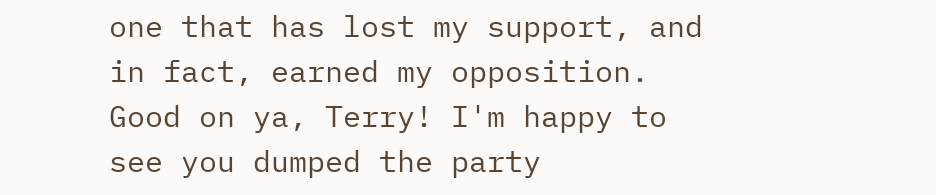one that has lost my support, and in fact, earned my opposition.
Good on ya, Terry! I'm happy to see you dumped the party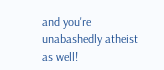and you're unabashedly atheist as well!